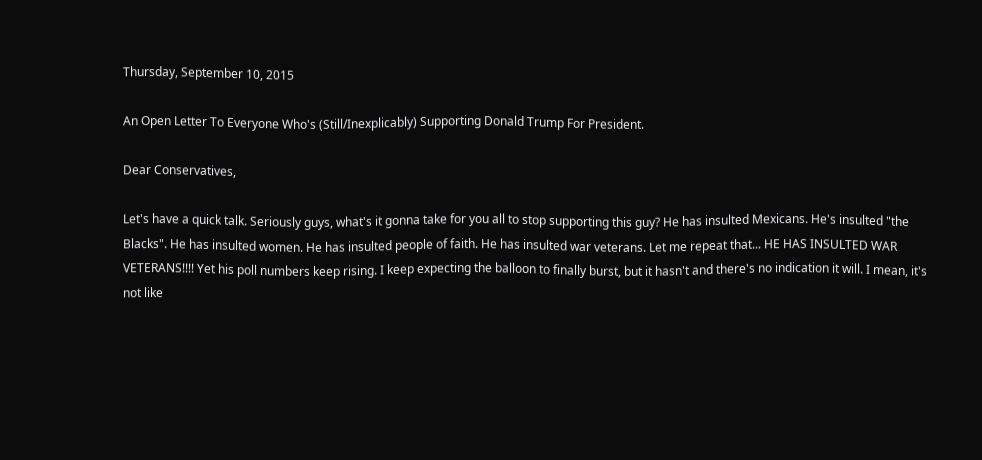Thursday, September 10, 2015

An Open Letter To Everyone Who's (Still/Inexplicably) Supporting Donald Trump For President.

Dear Conservatives,

Let's have a quick talk. Seriously guys, what's it gonna take for you all to stop supporting this guy? He has insulted Mexicans. He's insulted "the Blacks". He has insulted women. He has insulted people of faith. He has insulted war veterans. Let me repeat that... HE HAS INSULTED WAR VETERANS!!!! Yet his poll numbers keep rising. I keep expecting the balloon to finally burst, but it hasn't and there's no indication it will. I mean, it's not like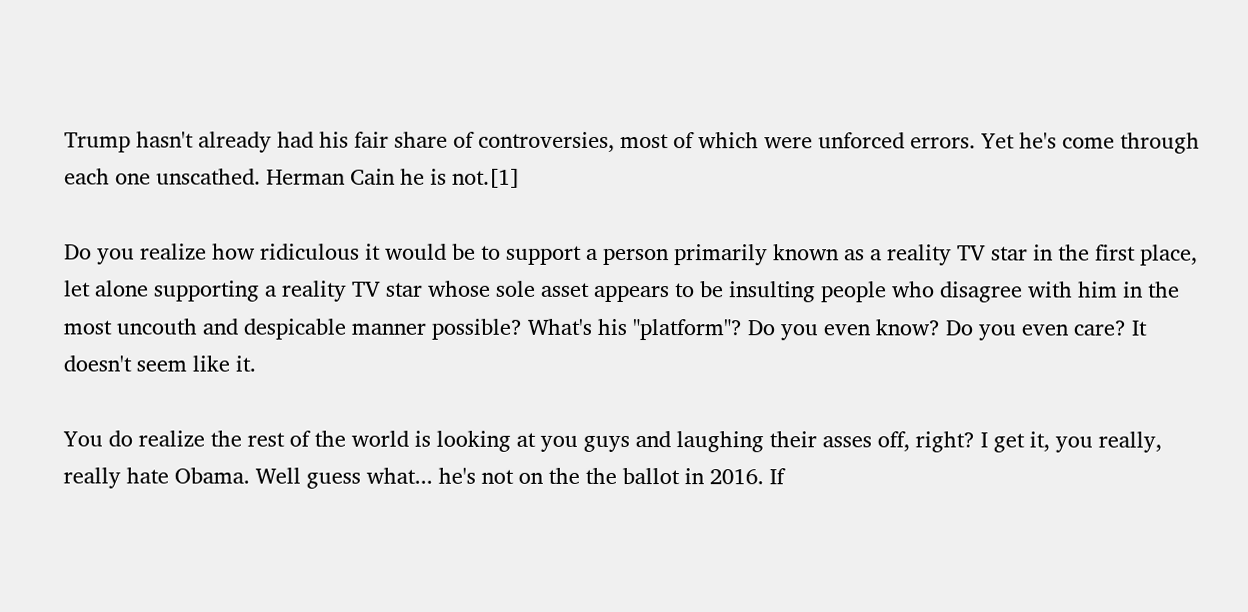Trump hasn't already had his fair share of controversies, most of which were unforced errors. Yet he's come through each one unscathed. Herman Cain he is not.[1]

Do you realize how ridiculous it would be to support a person primarily known as a reality TV star in the first place, let alone supporting a reality TV star whose sole asset appears to be insulting people who disagree with him in the most uncouth and despicable manner possible? What's his "platform"? Do you even know? Do you even care? It doesn't seem like it.

You do realize the rest of the world is looking at you guys and laughing their asses off, right? I get it, you really, really hate Obama. Well guess what... he's not on the the ballot in 2016. If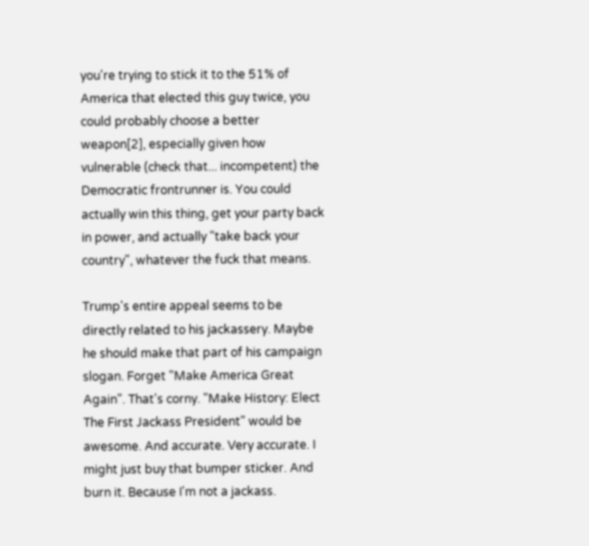you're trying to stick it to the 51% of America that elected this guy twice, you could probably choose a better weapon[2], especially given how vulnerable (check that... incompetent) the Democratic frontrunner is. You could actually win this thing, get your party back in power, and actually "take back your country", whatever the fuck that means.

Trump's entire appeal seems to be directly related to his jackassery. Maybe he should make that part of his campaign slogan. Forget "Make America Great Again". That's corny. "Make History: Elect The First Jackass President" would be awesome. And accurate. Very accurate. I might just buy that bumper sticker. And burn it. Because I'm not a jackass.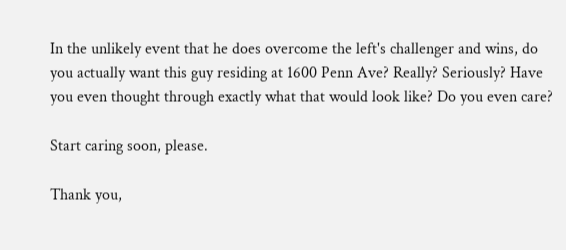In the unlikely event that he does overcome the left's challenger and wins, do you actually want this guy residing at 1600 Penn Ave? Really? Seriously? Have you even thought through exactly what that would look like? Do you even care?

Start caring soon, please.

Thank you,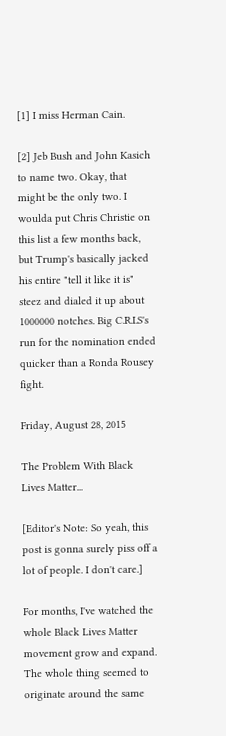[1] I miss Herman Cain.

[2] Jeb Bush and John Kasich to name two. Okay, that might be the only two. I woulda put Chris Christie on this list a few months back, but Trump's basically jacked his entire "tell it like it is" steez and dialed it up about 1000000 notches. Big C.R.I.S's run for the nomination ended quicker than a Ronda Rousey fight.

Friday, August 28, 2015

The Problem With Black Lives Matter...

[Editor's Note: So yeah, this post is gonna surely piss off a lot of people. I don't care.]

For months, I've watched the whole Black Lives Matter movement grow and expand. The whole thing seemed to originate around the same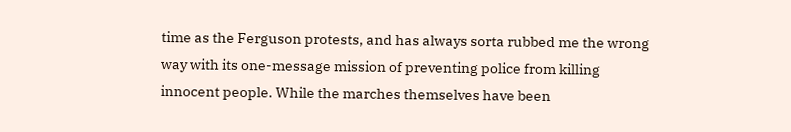time as the Ferguson protests, and has always sorta rubbed me the wrong way with its one-message mission of preventing police from killing innocent people. While the marches themselves have been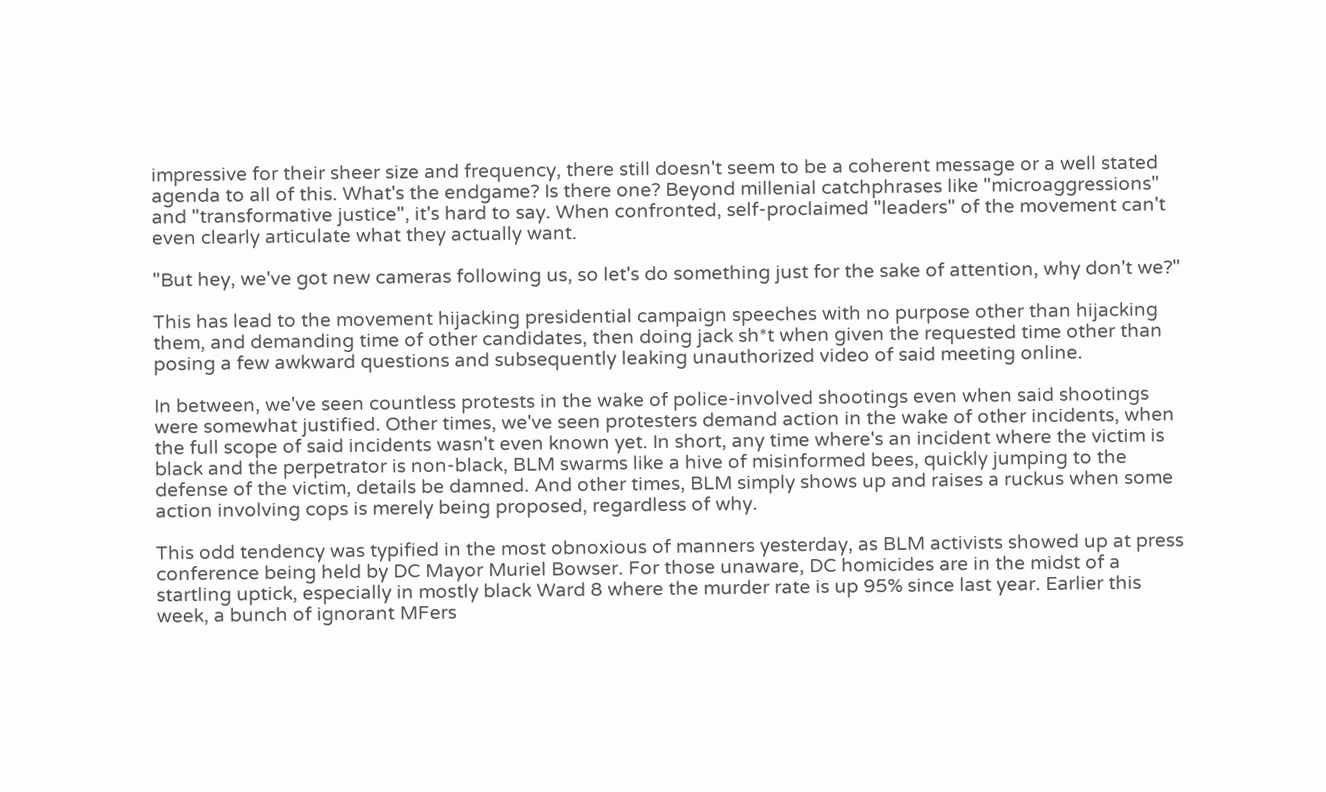impressive for their sheer size and frequency, there still doesn't seem to be a coherent message or a well stated agenda to all of this. What's the endgame? Is there one? Beyond millenial catchphrases like "microaggressions" and "transformative justice", it's hard to say. When confronted, self-proclaimed "leaders" of the movement can't even clearly articulate what they actually want.

"But hey, we've got new cameras following us, so let's do something just for the sake of attention, why don't we?"

This has lead to the movement hijacking presidential campaign speeches with no purpose other than hijacking them, and demanding time of other candidates, then doing jack sh*t when given the requested time other than posing a few awkward questions and subsequently leaking unauthorized video of said meeting online.

In between, we've seen countless protests in the wake of police-involved shootings even when said shootings were somewhat justified. Other times, we've seen protesters demand action in the wake of other incidents, when the full scope of said incidents wasn't even known yet. In short, any time where's an incident where the victim is black and the perpetrator is non-black, BLM swarms like a hive of misinformed bees, quickly jumping to the defense of the victim, details be damned. And other times, BLM simply shows up and raises a ruckus when some action involving cops is merely being proposed, regardless of why.

This odd tendency was typified in the most obnoxious of manners yesterday, as BLM activists showed up at press conference being held by DC Mayor Muriel Bowser. For those unaware, DC homicides are in the midst of a startling uptick, especially in mostly black Ward 8 where the murder rate is up 95% since last year. Earlier this week, a bunch of ignorant MFers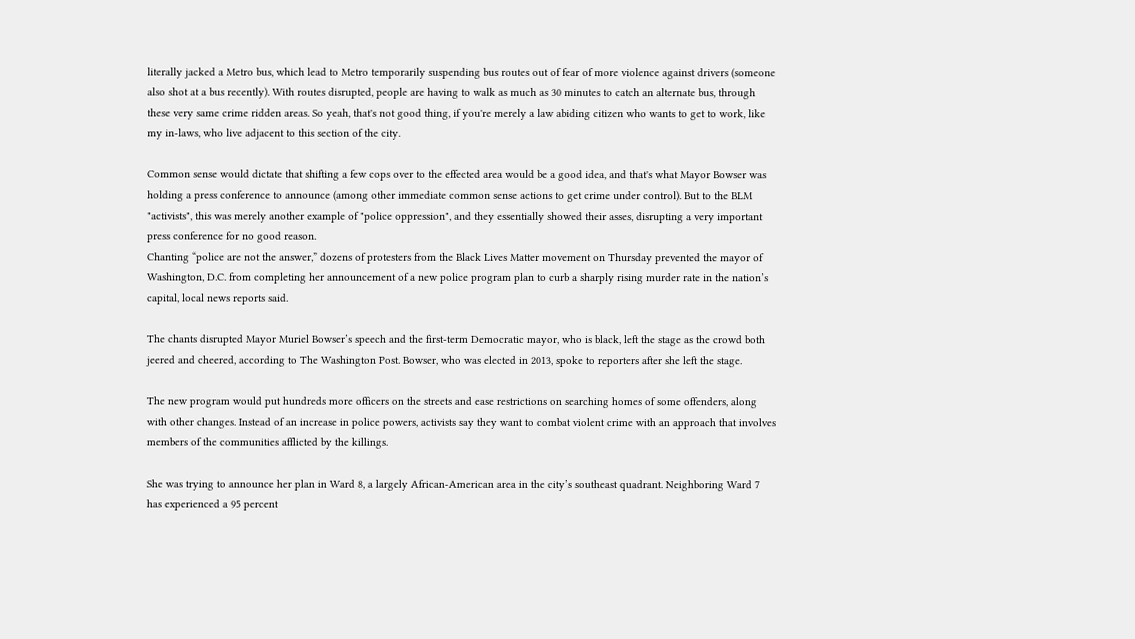literally jacked a Metro bus, which lead to Metro temporarily suspending bus routes out of fear of more violence against drivers (someone also shot at a bus recently). With routes disrupted, people are having to walk as much as 30 minutes to catch an alternate bus, through these very same crime ridden areas. So yeah, that's not good thing, if you're merely a law abiding citizen who wants to get to work, like my in-laws, who live adjacent to this section of the city.

Common sense would dictate that shifting a few cops over to the effected area would be a good idea, and that's what Mayor Bowser was holding a press conference to announce (among other immediate common sense actions to get crime under control). But to the BLM "activists", this was merely another example of "police oppression", and they essentially showed their asses, disrupting a very important press conference for no good reason.
Chanting “police are not the answer,” dozens of protesters from the Black Lives Matter movement on Thursday prevented the mayor of Washington, D.C. from completing her announcement of a new police program plan to curb a sharply rising murder rate in the nation’s capital, local news reports said.

The chants disrupted Mayor Muriel Bowser’s speech and the first-term Democratic mayor, who is black, left the stage as the crowd both jeered and cheered, according to The Washington Post. Bowser, who was elected in 2013, spoke to reporters after she left the stage.

The new program would put hundreds more officers on the streets and ease restrictions on searching homes of some offenders, along with other changes. Instead of an increase in police powers, activists say they want to combat violent crime with an approach that involves members of the communities afflicted by the killings.

She was trying to announce her plan in Ward 8, a largely African-American area in the city’s southeast quadrant. Neighboring Ward 7 has experienced a 95 percent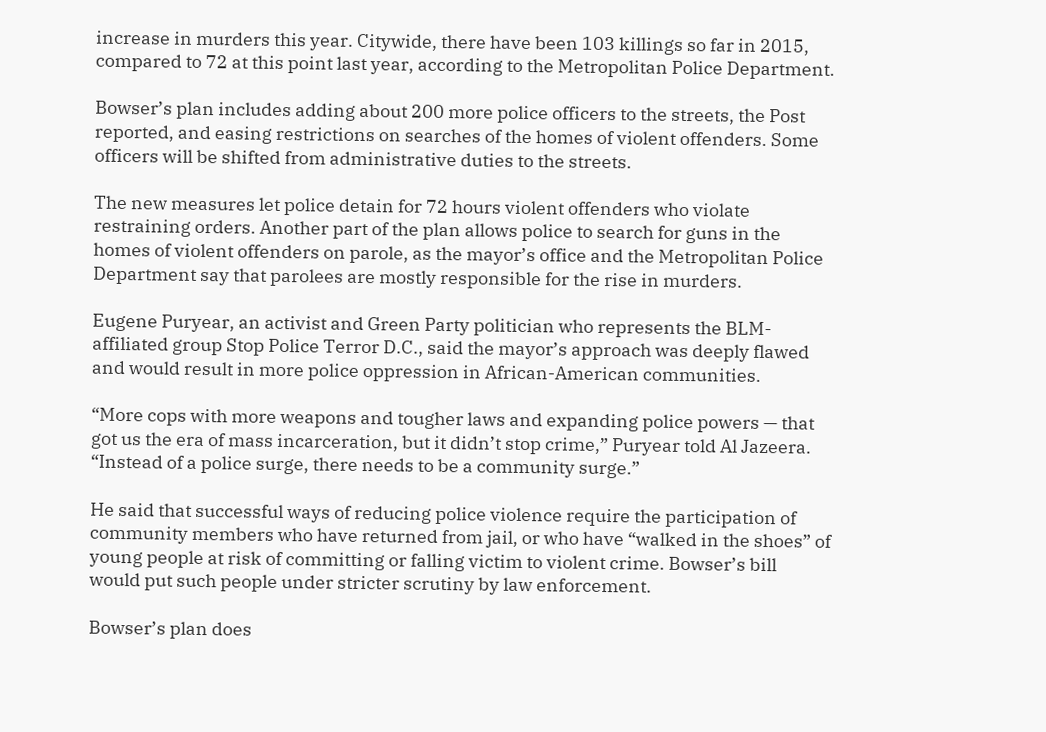increase in murders this year. Citywide, there have been 103 killings so far in 2015, compared to 72 at this point last year, according to the Metropolitan Police Department.

Bowser’s plan includes adding about 200 more police officers to the streets, the Post reported, and easing restrictions on searches of the homes of violent offenders. Some officers will be shifted from administrative duties to the streets.

The new measures let police detain for 72 hours violent offenders who violate restraining orders. Another part of the plan allows police to search for guns in the homes of violent offenders on parole, as the mayor’s office and the Metropolitan Police Department say that parolees are mostly responsible for the rise in murders.

Eugene Puryear, an activist and Green Party politician who represents the BLM-affiliated group Stop Police Terror D.C., said the mayor’s approach was deeply flawed and would result in more police oppression in African-American communities.

“More cops with more weapons and tougher laws and expanding police powers — that got us the era of mass incarceration, but it didn’t stop crime,” Puryear told Al Jazeera. “Instead of a police surge, there needs to be a community surge.”

He said that successful ways of reducing police violence require the participation of community members who have returned from jail, or who have “walked in the shoes” of young people at risk of committing or falling victim to violent crime. Bowser’s bill would put such people under stricter scrutiny by law enforcement.

Bowser’s plan does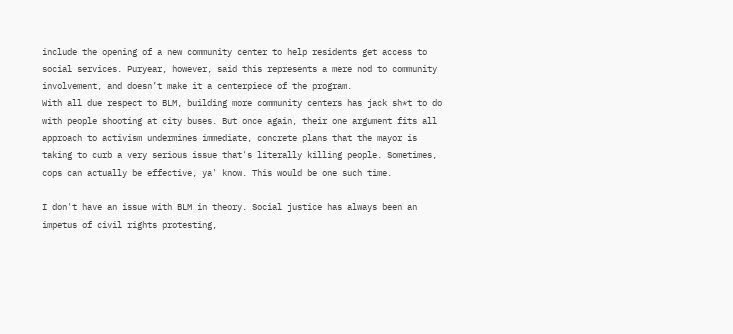include the opening of a new community center to help residents get access to social services. Puryear, however, said this represents a mere nod to community involvement, and doesn’t make it a centerpiece of the program.
With all due respect to BLM, building more community centers has jack sh*t to do with people shooting at city buses. But once again, their one argument fits all approach to activism undermines immediate, concrete plans that the mayor is taking to curb a very serious issue that's literally killing people. Sometimes, cops can actually be effective, ya' know. This would be one such time.

I don't have an issue with BLM in theory. Social justice has always been an impetus of civil rights protesting,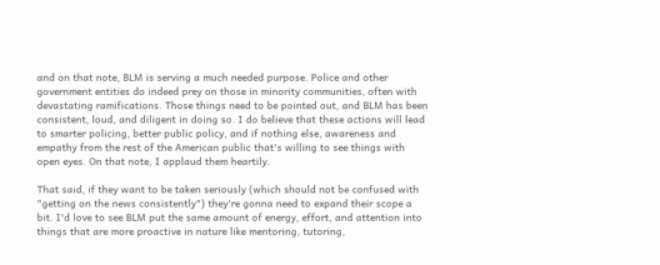and on that note, BLM is serving a much needed purpose. Police and other government entities do indeed prey on those in minority communities, often with devastating ramifications. Those things need to be pointed out, and BLM has been consistent, loud, and diligent in doing so. I do believe that these actions will lead to smarter policing, better public policy, and if nothing else, awareness and empathy from the rest of the American public that's willing to see things with open eyes. On that note, I applaud them heartily.

That said, if they want to be taken seriously (which should not be confused with "getting on the news consistently") they're gonna need to expand their scope a bit. I'd love to see BLM put the same amount of energy, effort, and attention into things that are more proactive in nature like mentoring, tutoring,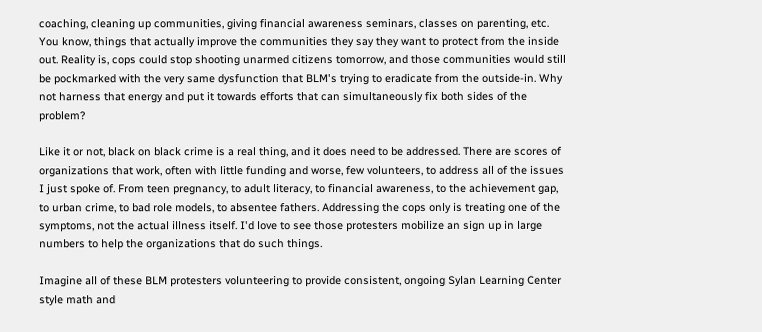coaching, cleaning up communities, giving financial awareness seminars, classes on parenting, etc. You know, things that actually improve the communities they say they want to protect from the inside out. Reality is, cops could stop shooting unarmed citizens tomorrow, and those communities would still be pockmarked with the very same dysfunction that BLM's trying to eradicate from the outside-in. Why not harness that energy and put it towards efforts that can simultaneously fix both sides of the problem?

Like it or not, black on black crime is a real thing, and it does need to be addressed. There are scores of organizations that work, often with little funding and worse, few volunteers, to address all of the issues I just spoke of. From teen pregnancy, to adult literacy, to financial awareness, to the achievement gap, to urban crime, to bad role models, to absentee fathers. Addressing the cops only is treating one of the symptoms, not the actual illness itself. I'd love to see those protesters mobilize an sign up in large numbers to help the organizations that do such things.

Imagine all of these BLM protesters volunteering to provide consistent, ongoing Sylan Learning Center style math and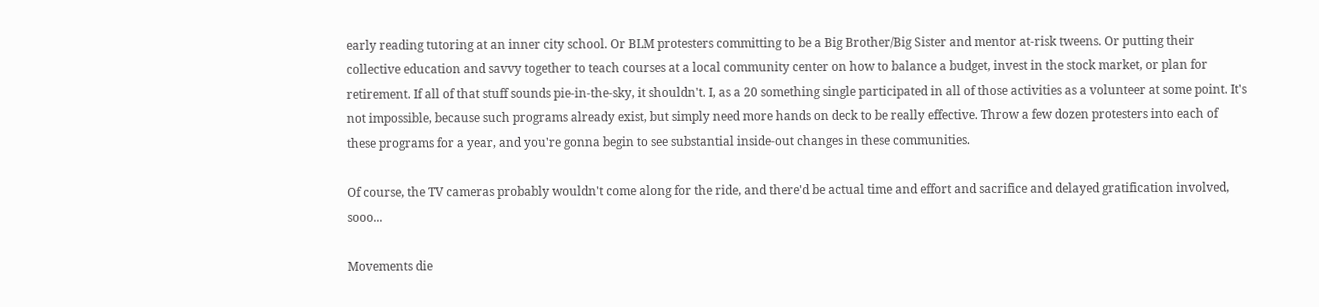early reading tutoring at an inner city school. Or BLM protesters committing to be a Big Brother/Big Sister and mentor at-risk tweens. Or putting their collective education and savvy together to teach courses at a local community center on how to balance a budget, invest in the stock market, or plan for retirement. If all of that stuff sounds pie-in-the-sky, it shouldn't. I, as a 20 something single participated in all of those activities as a volunteer at some point. It's not impossible, because such programs already exist, but simply need more hands on deck to be really effective. Throw a few dozen protesters into each of these programs for a year, and you're gonna begin to see substantial inside-out changes in these communities.

Of course, the TV cameras probably wouldn't come along for the ride, and there'd be actual time and effort and sacrifice and delayed gratification involved, sooo...

Movements die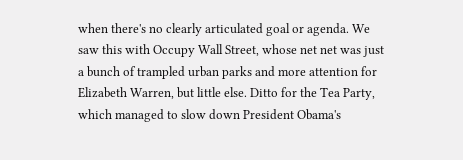when there's no clearly articulated goal or agenda. We saw this with Occupy Wall Street, whose net net was just a bunch of trampled urban parks and more attention for Elizabeth Warren, but little else. Ditto for the Tea Party, which managed to slow down President Obama's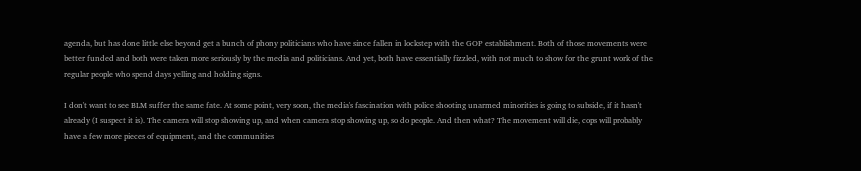agenda, but has done little else beyond get a bunch of phony politicians who have since fallen in lockstep with the GOP establishment. Both of those movements were better funded and both were taken more seriously by the media and politicians. And yet, both have essentially fizzled, with not much to show for the grunt work of the regular people who spend days yelling and holding signs.

I don't want to see BLM suffer the same fate. At some point, very soon, the media's fascination with police shooting unarmed minorities is going to subside, if it hasn't already (I suspect it is). The camera will stop showing up, and when camera stop showing up, so do people. And then what? The movement will die, cops will probably have a few more pieces of equipment, and the communities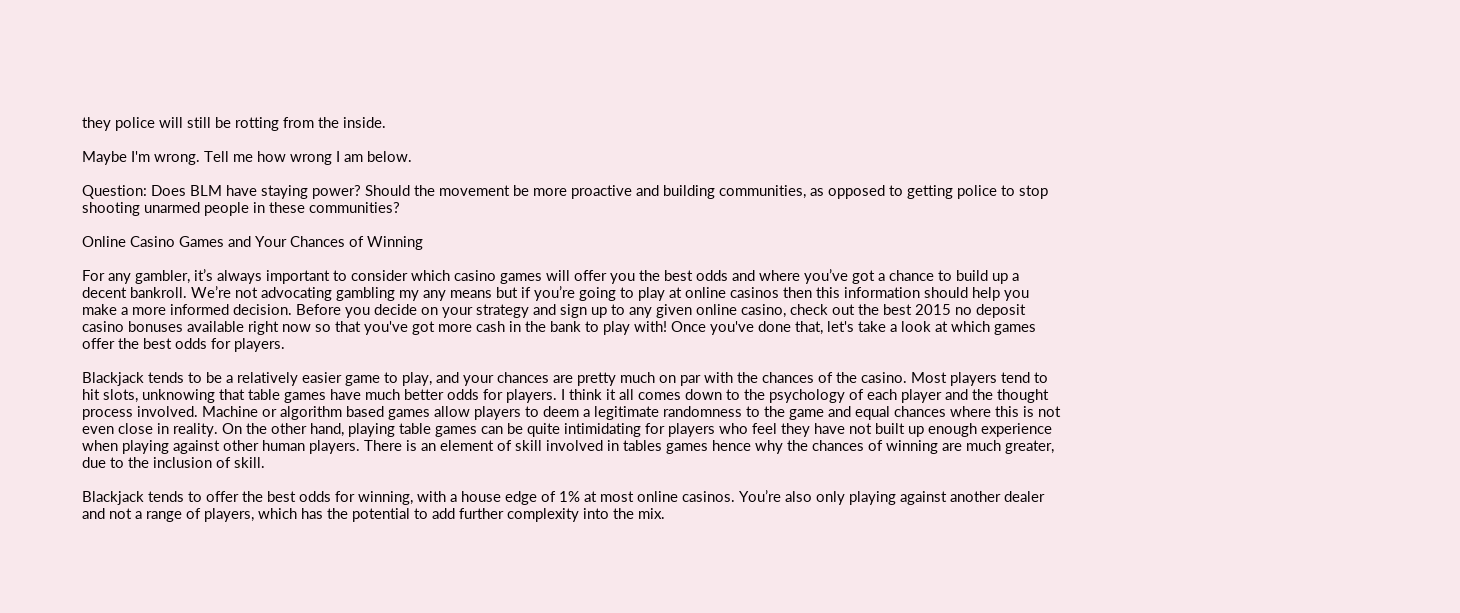they police will still be rotting from the inside.

Maybe I'm wrong. Tell me how wrong I am below.

Question: Does BLM have staying power? Should the movement be more proactive and building communities, as opposed to getting police to stop shooting unarmed people in these communities?

Online Casino Games and Your Chances of Winning

For any gambler, it’s always important to consider which casino games will offer you the best odds and where you’ve got a chance to build up a decent bankroll. We’re not advocating gambling my any means but if you’re going to play at online casinos then this information should help you make a more informed decision. Before you decide on your strategy and sign up to any given online casino, check out the best 2015 no deposit casino bonuses available right now so that you've got more cash in the bank to play with! Once you've done that, let's take a look at which games offer the best odds for players.

Blackjack tends to be a relatively easier game to play, and your chances are pretty much on par with the chances of the casino. Most players tend to hit slots, unknowing that table games have much better odds for players. I think it all comes down to the psychology of each player and the thought process involved. Machine or algorithm based games allow players to deem a legitimate randomness to the game and equal chances where this is not even close in reality. On the other hand, playing table games can be quite intimidating for players who feel they have not built up enough experience when playing against other human players. There is an element of skill involved in tables games hence why the chances of winning are much greater, due to the inclusion of skill.

Blackjack tends to offer the best odds for winning, with a house edge of 1% at most online casinos. You’re also only playing against another dealer and not a range of players, which has the potential to add further complexity into the mix.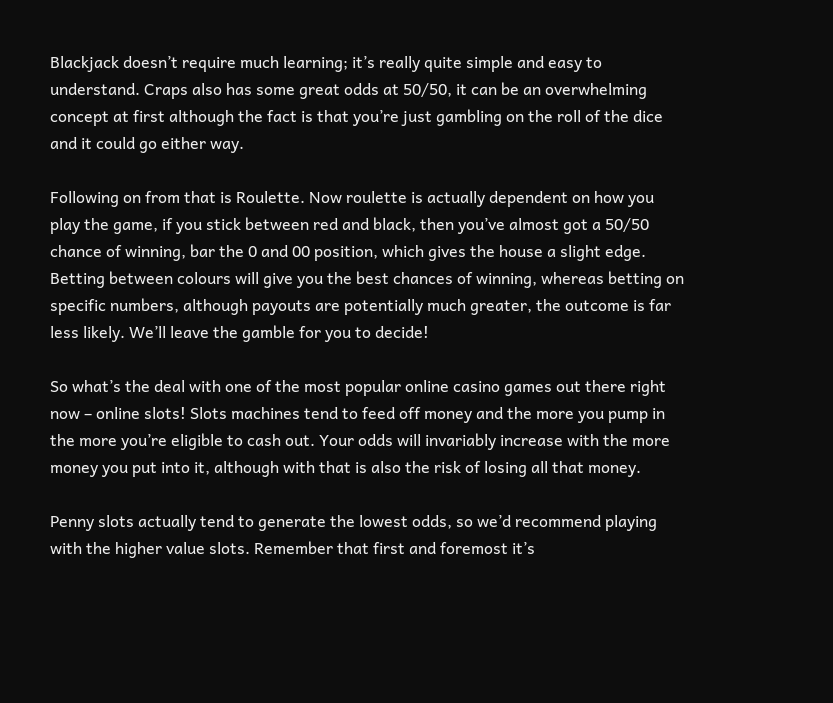Blackjack doesn’t require much learning; it’s really quite simple and easy to understand. Craps also has some great odds at 50/50, it can be an overwhelming concept at first although the fact is that you’re just gambling on the roll of the dice and it could go either way.

Following on from that is Roulette. Now roulette is actually dependent on how you play the game, if you stick between red and black, then you’ve almost got a 50/50 chance of winning, bar the 0 and 00 position, which gives the house a slight edge. Betting between colours will give you the best chances of winning, whereas betting on specific numbers, although payouts are potentially much greater, the outcome is far less likely. We’ll leave the gamble for you to decide!

So what’s the deal with one of the most popular online casino games out there right now – online slots! Slots machines tend to feed off money and the more you pump in the more you’re eligible to cash out. Your odds will invariably increase with the more money you put into it, although with that is also the risk of losing all that money.

Penny slots actually tend to generate the lowest odds, so we’d recommend playing with the higher value slots. Remember that first and foremost it’s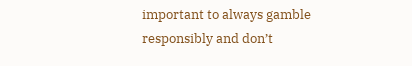important to always gamble responsibly and don’t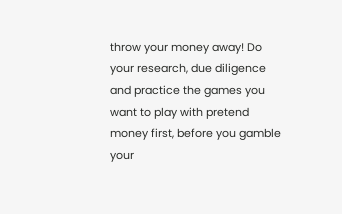throw your money away! Do your research, due diligence and practice the games you want to play with pretend money first, before you gamble your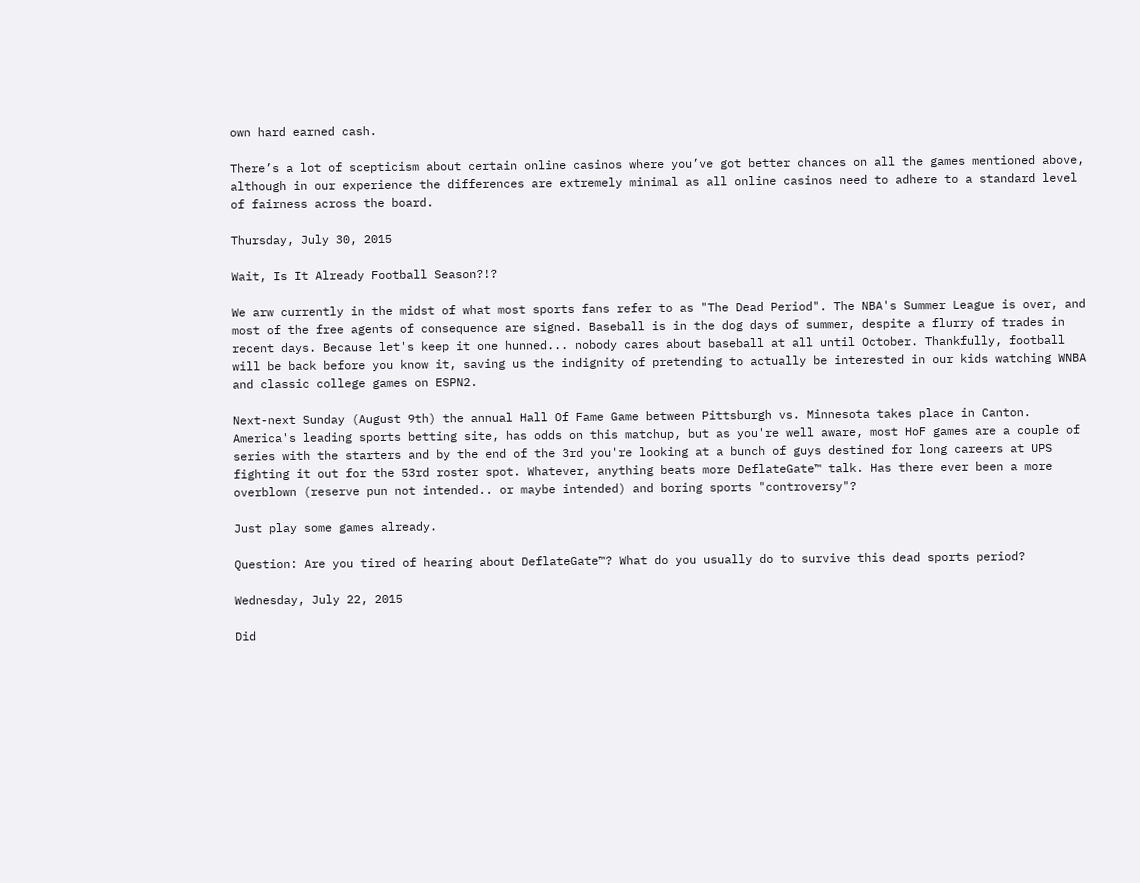own hard earned cash.

There’s a lot of scepticism about certain online casinos where you’ve got better chances on all the games mentioned above, although in our experience the differences are extremely minimal as all online casinos need to adhere to a standard level of fairness across the board.

Thursday, July 30, 2015

Wait, Is It Already Football Season?!?

We arw currently in the midst of what most sports fans refer to as "The Dead Period". The NBA's Summer League is over, and most of the free agents of consequence are signed. Baseball is in the dog days of summer, despite a flurry of trades in recent days. Because let's keep it one hunned... nobody cares about baseball at all until October. Thankfully, football will be back before you know it, saving us the indignity of pretending to actually be interested in our kids watching WNBA and classic college games on ESPN2.

Next-next Sunday (August 9th) the annual Hall Of Fame Game between Pittsburgh vs. Minnesota takes place in Canton. America's leading sports betting site, has odds on this matchup, but as you're well aware, most HoF games are a couple of series with the starters and by the end of the 3rd you're looking at a bunch of guys destined for long careers at UPS fighting it out for the 53rd roster spot. Whatever, anything beats more DeflateGate™ talk. Has there ever been a more overblown (reserve pun not intended.. or maybe intended) and boring sports "controversy"?

Just play some games already.

Question: Are you tired of hearing about DeflateGate™? What do you usually do to survive this dead sports period?

Wednesday, July 22, 2015

Did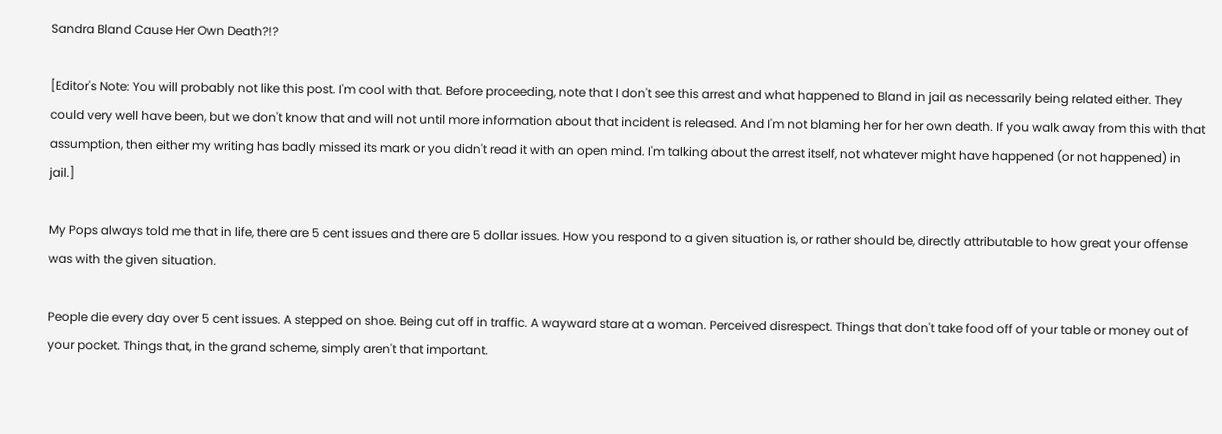Sandra Bland Cause Her Own Death?!?

[Editor's Note: You will probably not like this post. I'm cool with that. Before proceeding, note that I don't see this arrest and what happened to Bland in jail as necessarily being related either. They could very well have been, but we don't know that and will not until more information about that incident is released. And I'm not blaming her for her own death. If you walk away from this with that assumption, then either my writing has badly missed its mark or you didn't read it with an open mind. I'm talking about the arrest itself, not whatever might have happened (or not happened) in jail.]

My Pops always told me that in life, there are 5 cent issues and there are 5 dollar issues. How you respond to a given situation is, or rather should be, directly attributable to how great your offense was with the given situation.

People die every day over 5 cent issues. A stepped on shoe. Being cut off in traffic. A wayward stare at a woman. Perceived disrespect. Things that don't take food off of your table or money out of your pocket. Things that, in the grand scheme, simply aren't that important.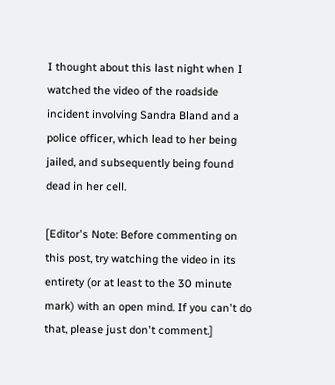I thought about this last night when I watched the video of the roadside incident involving Sandra Bland and a police officer, which lead to her being jailed, and subsequently being found dead in her cell.

[Editor's Note: Before commenting on this post, try watching the video in its entirety (or at least to the 30 minute mark) with an open mind. If you can't do that, please just don't comment.]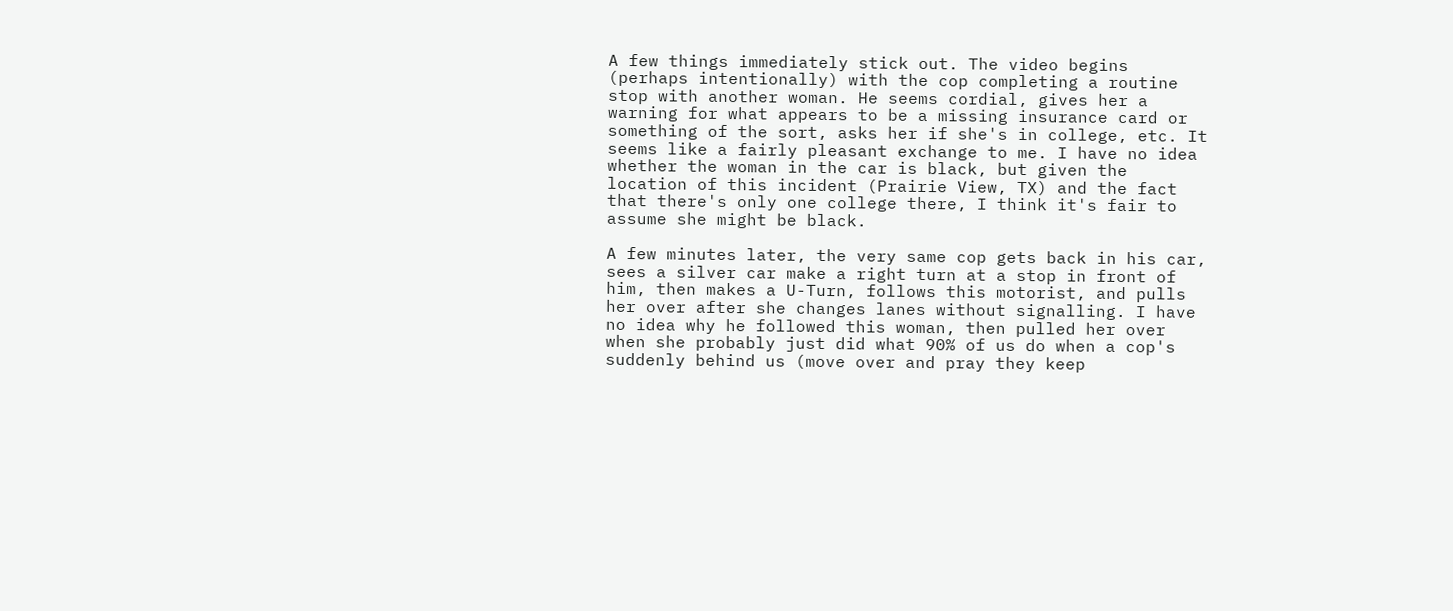A few things immediately stick out. The video begins (perhaps intentionally) with the cop completing a routine stop with another woman. He seems cordial, gives her a warning for what appears to be a missing insurance card or something of the sort, asks her if she's in college, etc. It seems like a fairly pleasant exchange to me. I have no idea whether the woman in the car is black, but given the location of this incident (Prairie View, TX) and the fact that there's only one college there, I think it's fair to assume she might be black.

A few minutes later, the very same cop gets back in his car, sees a silver car make a right turn at a stop in front of him, then makes a U-Turn, follows this motorist, and pulls her over after she changes lanes without signalling. I have no idea why he followed this woman, then pulled her over when she probably just did what 90% of us do when a cop's suddenly behind us (move over and pray they keep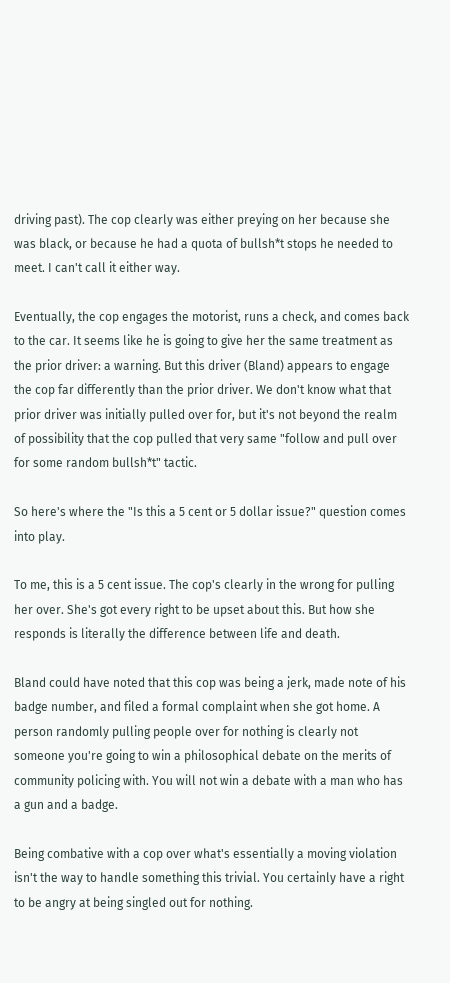driving past). The cop clearly was either preying on her because she was black, or because he had a quota of bullsh*t stops he needed to meet. I can't call it either way.

Eventually, the cop engages the motorist, runs a check, and comes back to the car. It seems like he is going to give her the same treatment as the prior driver: a warning. But this driver (Bland) appears to engage the cop far differently than the prior driver. We don't know what that prior driver was initially pulled over for, but it's not beyond the realm of possibility that the cop pulled that very same "follow and pull over for some random bullsh*t" tactic.

So here's where the "Is this a 5 cent or 5 dollar issue?" question comes into play.

To me, this is a 5 cent issue. The cop's clearly in the wrong for pulling her over. She's got every right to be upset about this. But how she responds is literally the difference between life and death.

Bland could have noted that this cop was being a jerk, made note of his badge number, and filed a formal complaint when she got home. A person randomly pulling people over for nothing is clearly not someone you're going to win a philosophical debate on the merits of community policing with. You will not win a debate with a man who has a gun and a badge.

Being combative with a cop over what's essentially a moving violation isn't the way to handle something this trivial. You certainly have a right to be angry at being singled out for nothing.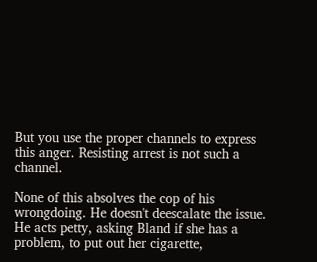But you use the proper channels to express this anger. Resisting arrest is not such a channel.

None of this absolves the cop of his wrongdoing. He doesn't deescalate the issue. He acts petty, asking Bland if she has a problem, to put out her cigarette,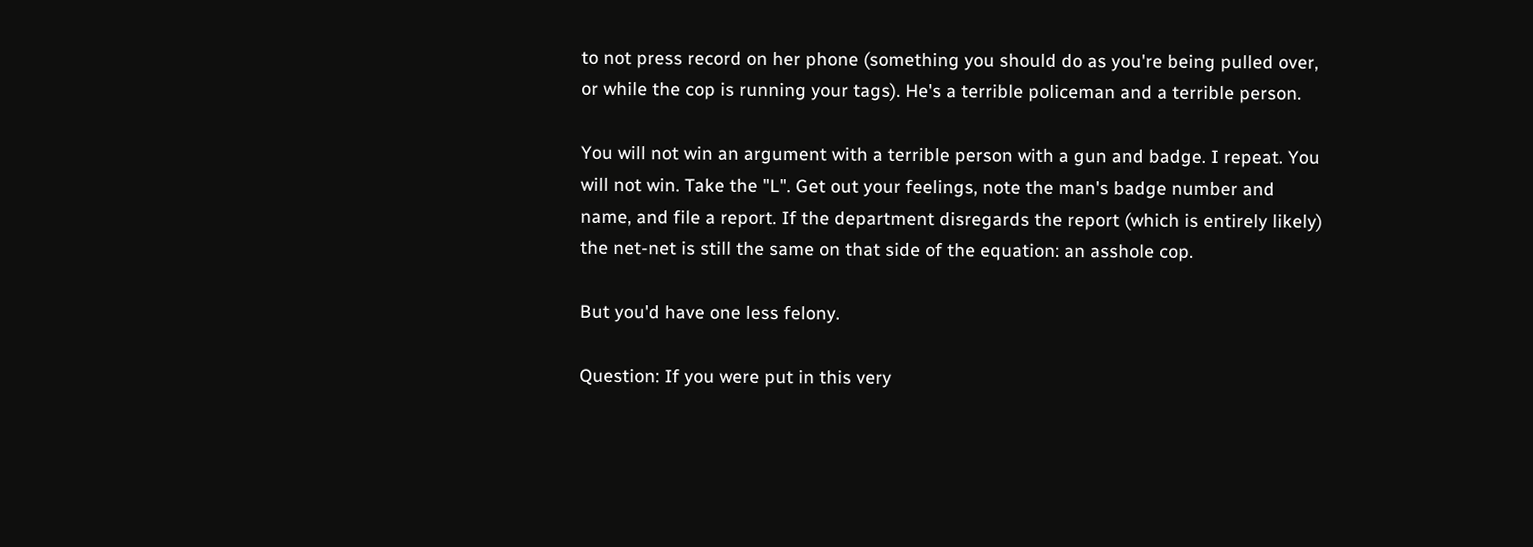to not press record on her phone (something you should do as you're being pulled over, or while the cop is running your tags). He's a terrible policeman and a terrible person.

You will not win an argument with a terrible person with a gun and badge. I repeat. You will not win. Take the "L". Get out your feelings, note the man's badge number and name, and file a report. If the department disregards the report (which is entirely likely) the net-net is still the same on that side of the equation: an asshole cop.

But you'd have one less felony.

Question: If you were put in this very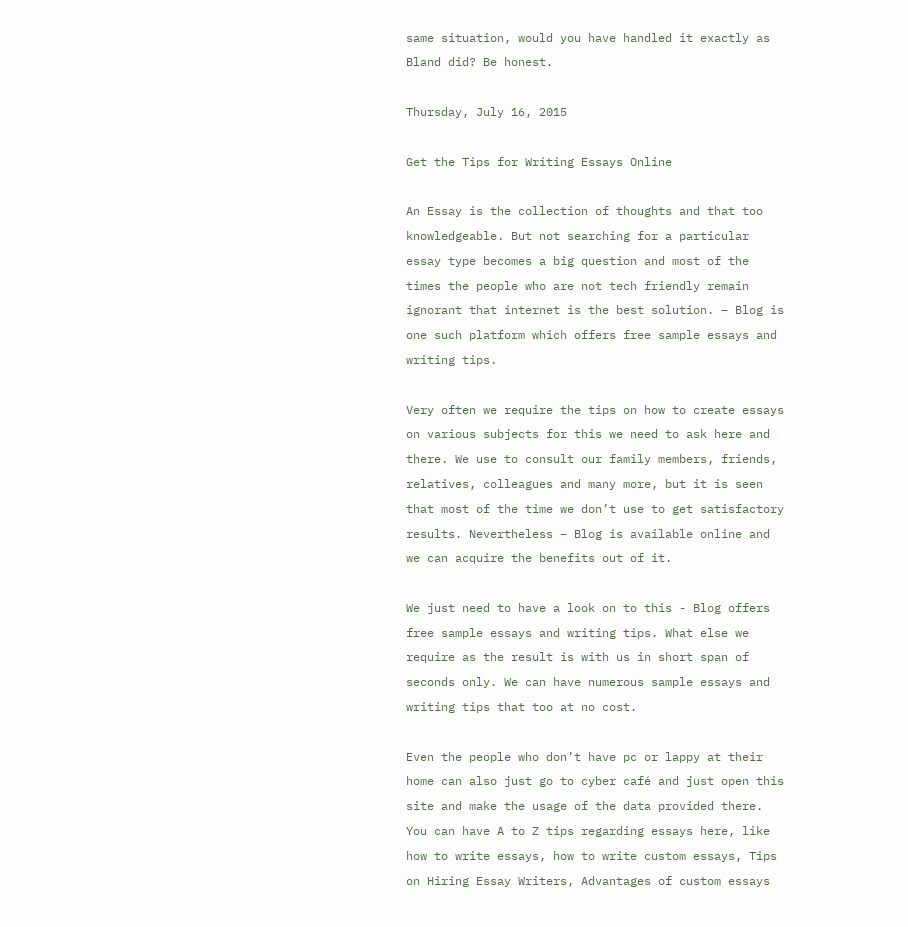same situation, would you have handled it exactly as Bland did? Be honest.

Thursday, July 16, 2015

Get the Tips for Writing Essays Online

An Essay is the collection of thoughts and that too knowledgeable. But not searching for a particular essay type becomes a big question and most of the times the people who are not tech friendly remain ignorant that internet is the best solution. – Blog is one such platform which offers free sample essays and writing tips.

Very often we require the tips on how to create essays on various subjects for this we need to ask here and there. We use to consult our family members, friends, relatives, colleagues and many more, but it is seen that most of the time we don’t use to get satisfactory results. Nevertheless – Blog is available online and we can acquire the benefits out of it.

We just need to have a look on to this - Blog offers free sample essays and writing tips. What else we require as the result is with us in short span of seconds only. We can have numerous sample essays and writing tips that too at no cost.

Even the people who don’t have pc or lappy at their home can also just go to cyber café and just open this site and make the usage of the data provided there. You can have A to Z tips regarding essays here, like how to write essays, how to write custom essays, Tips on Hiring Essay Writers, Advantages of custom essays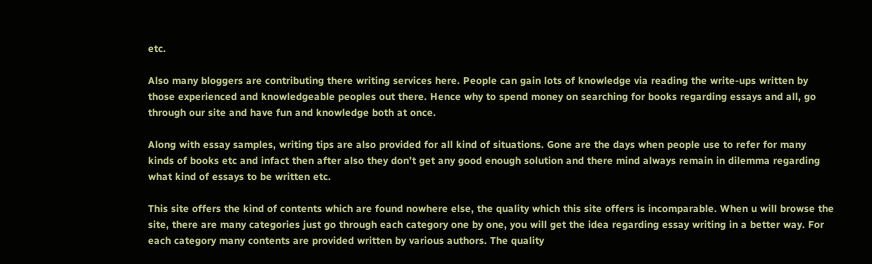etc.

Also many bloggers are contributing there writing services here. People can gain lots of knowledge via reading the write-ups written by those experienced and knowledgeable peoples out there. Hence why to spend money on searching for books regarding essays and all, go through our site and have fun and knowledge both at once.

Along with essay samples, writing tips are also provided for all kind of situations. Gone are the days when people use to refer for many kinds of books etc and infact then after also they don’t get any good enough solution and there mind always remain in dilemma regarding what kind of essays to be written etc.

This site offers the kind of contents which are found nowhere else, the quality which this site offers is incomparable. When u will browse the site, there are many categories just go through each category one by one, you will get the idea regarding essay writing in a better way. For each category many contents are provided written by various authors. The quality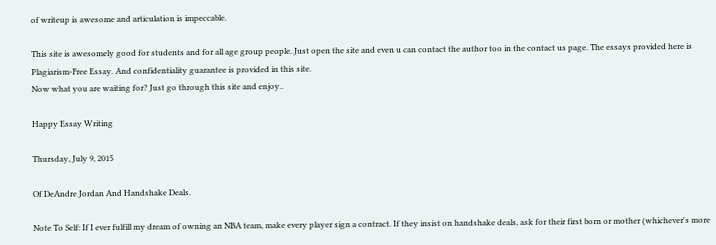of writeup is awesome and articulation is impeccable.

This site is awesomely good for students and for all age group people. Just open the site and even u can contact the author too in the contact us page. The essays provided here is Plagiarism-Free Essay. And confidentiality guarantee is provided in this site.
Now what you are waiting for? Just go through this site and enjoy..

Happy Essay Writing

Thursday, July 9, 2015

Of DeAndre Jordan And Handshake Deals.

Note To Self: If I ever fulfill my dream of owning an NBA team, make every player sign a contract. If they insist on handshake deals, ask for their first born or mother (whichever's more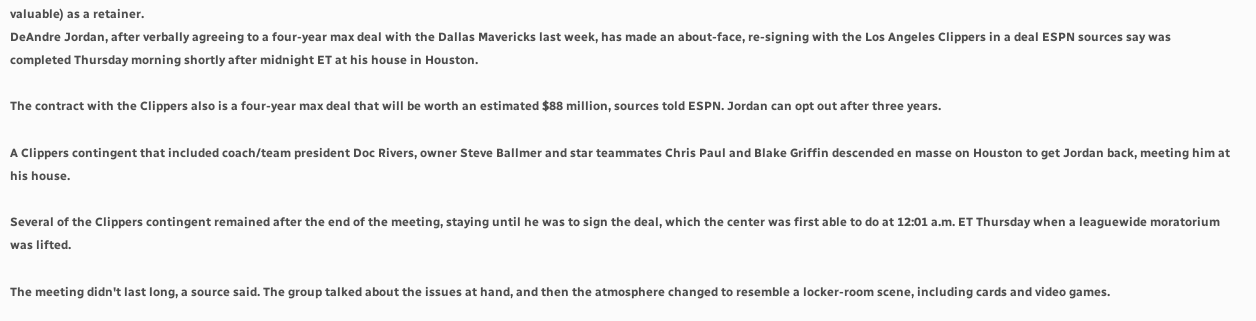valuable) as a retainer.
DeAndre Jordan, after verbally agreeing to a four-year max deal with the Dallas Mavericks last week, has made an about-face, re-signing with the Los Angeles Clippers in a deal ESPN sources say was completed Thursday morning shortly after midnight ET at his house in Houston.

The contract with the Clippers also is a four-year max deal that will be worth an estimated $88 million, sources told ESPN. Jordan can opt out after three years.

A Clippers contingent that included coach/team president Doc Rivers, owner Steve Ballmer and star teammates Chris Paul and Blake Griffin descended en masse on Houston to get Jordan back, meeting him at his house.

Several of the Clippers contingent remained after the end of the meeting, staying until he was to sign the deal, which the center was first able to do at 12:01 a.m. ET Thursday when a leaguewide moratorium was lifted.

The meeting didn't last long, a source said. The group talked about the issues at hand, and then the atmosphere changed to resemble a locker-room scene, including cards and video games.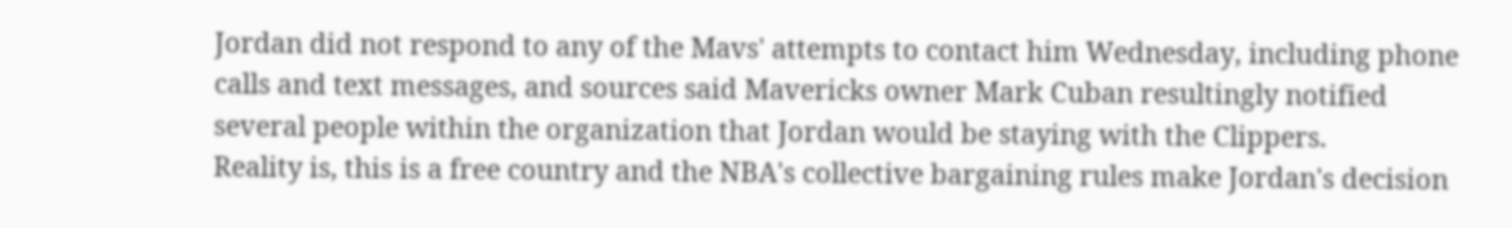Jordan did not respond to any of the Mavs' attempts to contact him Wednesday, including phone calls and text messages, and sources said Mavericks owner Mark Cuban resultingly notified several people within the organization that Jordan would be staying with the Clippers.
Reality is, this is a free country and the NBA's collective bargaining rules make Jordan's decision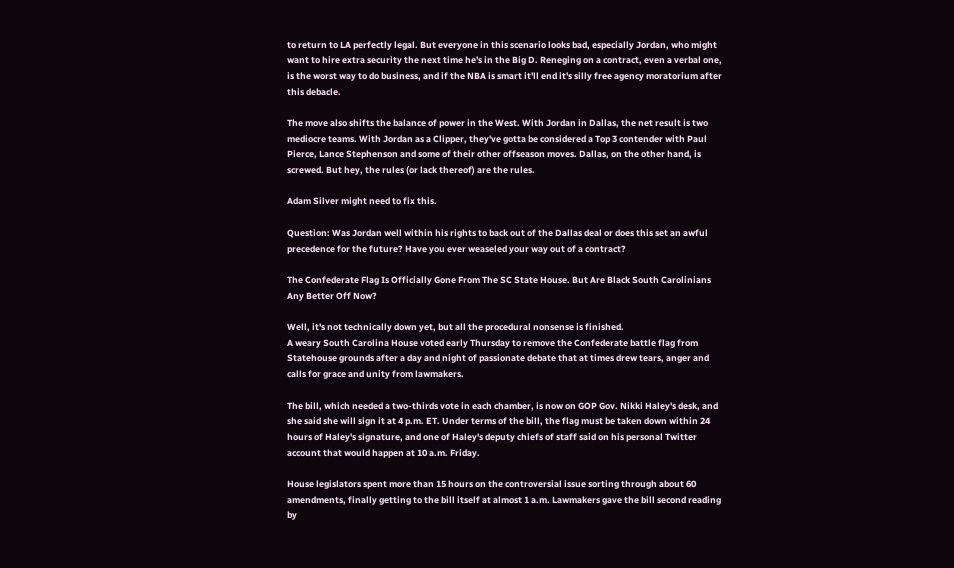to return to LA perfectly legal. But everyone in this scenario looks bad, especially Jordan, who might want to hire extra security the next time he's in the Big D. Reneging on a contract, even a verbal one, is the worst way to do business, and if the NBA is smart it'll end it's silly free agency moratorium after this debacle.

The move also shifts the balance of power in the West. With Jordan in Dallas, the net result is two mediocre teams. With Jordan as a Clipper, they've gotta be considered a Top 3 contender with Paul Pierce, Lance Stephenson and some of their other offseason moves. Dallas, on the other hand, is screwed. But hey, the rules (or lack thereof) are the rules.

Adam Silver might need to fix this.

Question: Was Jordan well within his rights to back out of the Dallas deal or does this set an awful precedence for the future? Have you ever weaseled your way out of a contract?

The Confederate Flag Is Officially Gone From The SC State House. But Are Black South Carolinians Any Better Off Now?

Well, it's not technically down yet, but all the procedural nonsense is finished.
A weary South Carolina House voted early Thursday to remove the Confederate battle flag from Statehouse grounds after a day and night of passionate debate that at times drew tears, anger and calls for grace and unity from lawmakers.

The bill, which needed a two-thirds vote in each chamber, is now on GOP Gov. Nikki Haley's desk, and she said she will sign it at 4 p.m. ET. Under terms of the bill, the flag must be taken down within 24 hours of Haley's signature, and one of Haley's deputy chiefs of staff said on his personal Twitter account that would happen at 10 a.m. Friday.

House legislators spent more than 15 hours on the controversial issue sorting through about 60 amendments, finally getting to the bill itself at almost 1 a.m. Lawmakers gave the bill second reading by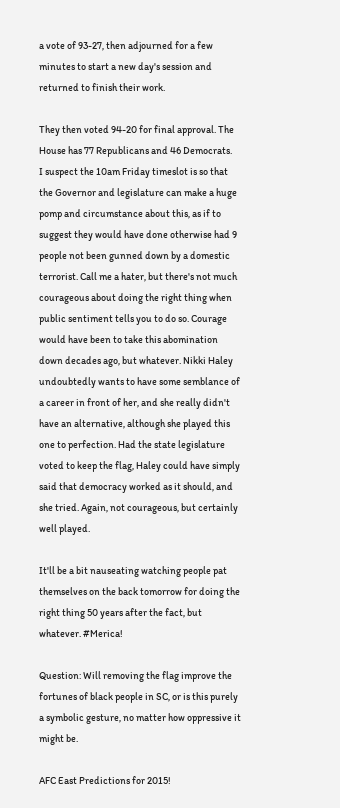a vote of 93-27, then adjourned for a few minutes to start a new day's session and returned to finish their work.

They then voted 94-20 for final approval. The House has 77 Republicans and 46 Democrats.
I suspect the 10am Friday timeslot is so that the Governor and legislature can make a huge pomp and circumstance about this, as if to suggest they would have done otherwise had 9 people not been gunned down by a domestic terrorist. Call me a hater, but there's not much courageous about doing the right thing when public sentiment tells you to do so. Courage would have been to take this abomination down decades ago, but whatever. Nikki Haley undoubtedly wants to have some semblance of a career in front of her, and she really didn't have an alternative, although she played this one to perfection. Had the state legislature voted to keep the flag, Haley could have simply said that democracy worked as it should, and she tried. Again, not courageous, but certainly well played.

It'll be a bit nauseating watching people pat themselves on the back tomorrow for doing the right thing 50 years after the fact, but whatever. #Merica!

Question: Will removing the flag improve the fortunes of black people in SC, or is this purely a symbolic gesture, no matter how oppressive it might be.

AFC East Predictions for 2015!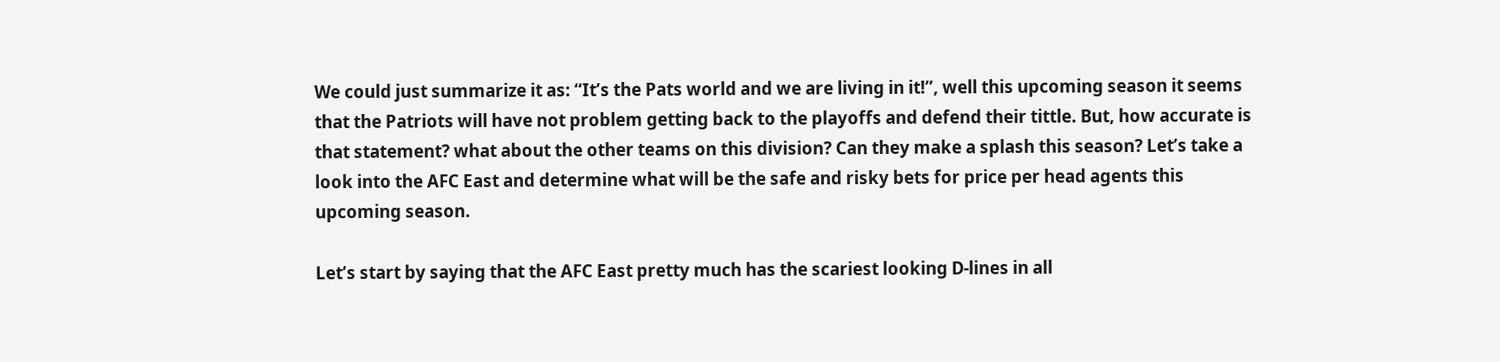We could just summarize it as: “It’s the Pats world and we are living in it!”, well this upcoming season it seems that the Patriots will have not problem getting back to the playoffs and defend their tittle. But, how accurate is that statement? what about the other teams on this division? Can they make a splash this season? Let’s take a look into the AFC East and determine what will be the safe and risky bets for price per head agents this upcoming season.

Let’s start by saying that the AFC East pretty much has the scariest looking D-lines in all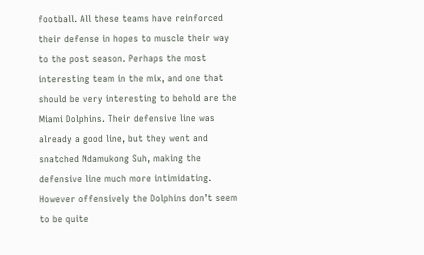football. All these teams have reinforced their defense in hopes to muscle their way to the post season. Perhaps the most interesting team in the mix, and one that should be very interesting to behold are the Miami Dolphins. Their defensive line was already a good line, but they went and snatched Ndamukong Suh, making the defensive line much more intimidating. However offensively the Dolphins don’t seem to be quite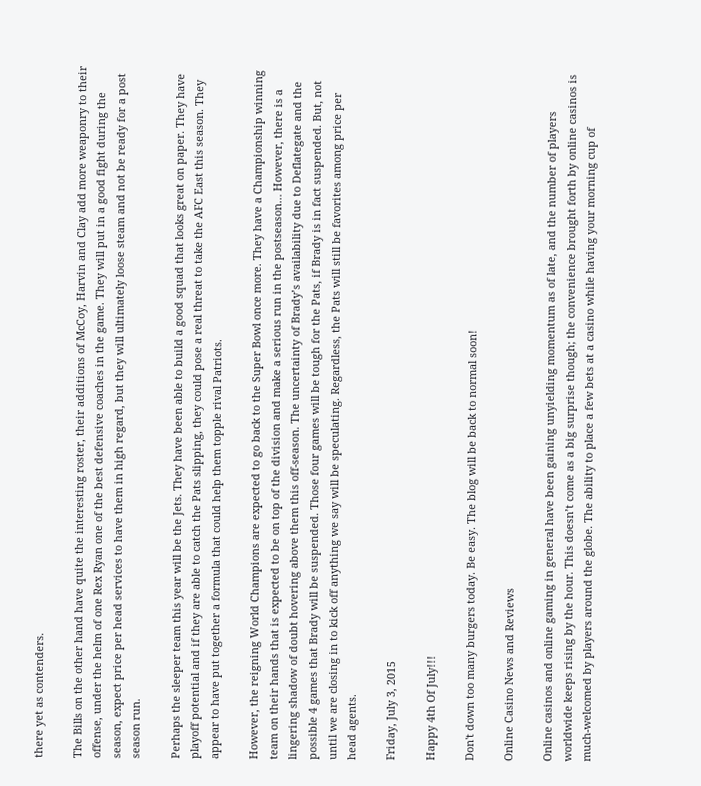there yet as contenders.

The Bills on the other hand have quite the interesting roster, their additions of McCoy, Harvin and Clay add more weaponry to their offense, under the helm of one Rex Ryan one of the best defensive coaches in the game. They will put in a good fight during the season, expect price per head services to have them in high regard, but they will ultimately loose steam and not be ready for a post season run.

Perhaps the sleeper team this year will be the Jets. They have been able to build a good squad that looks great on paper. They have playoff potential and if they are able to catch the Pats slipping, they could pose a real threat to take the AFC East this season. They appear to have put together a formula that could help them topple rival Patriots.

However, the reigning World Champions are expected to go back to the Super Bowl once more. They have a Championship winning team on their hands that is expected to be on top of the division and make a serious run in the postseason… However, there is a lingering shadow of doubt hovering above them this off-season. The uncertainty of Brady’s availability due to Deflategate and the possible 4 games that Brady will be suspended. Those four games will be tough for the Pats, if Brady is in fact suspended. But, not until we are closing in to kick off anything we say will be speculating. Regardless, the Pats will still be favorites among price per head agents.

Friday, July 3, 2015

Happy 4th Of July!!!

Don't down too many burgers today. Be easy. The blog will be back to normal soon!

Online Casino News and Reviews

Online casinos and online gaming in general have been gaining unyielding momentum as of late, and the number of players worldwide keeps rising by the hour. This doesn’t come as a big surprise though; the convenience brought forth by online casinos is much-welcomed by players around the globe. The ability to place a few bets at a casino while having your morning cup of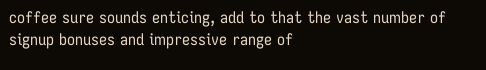coffee sure sounds enticing, add to that the vast number of signup bonuses and impressive range of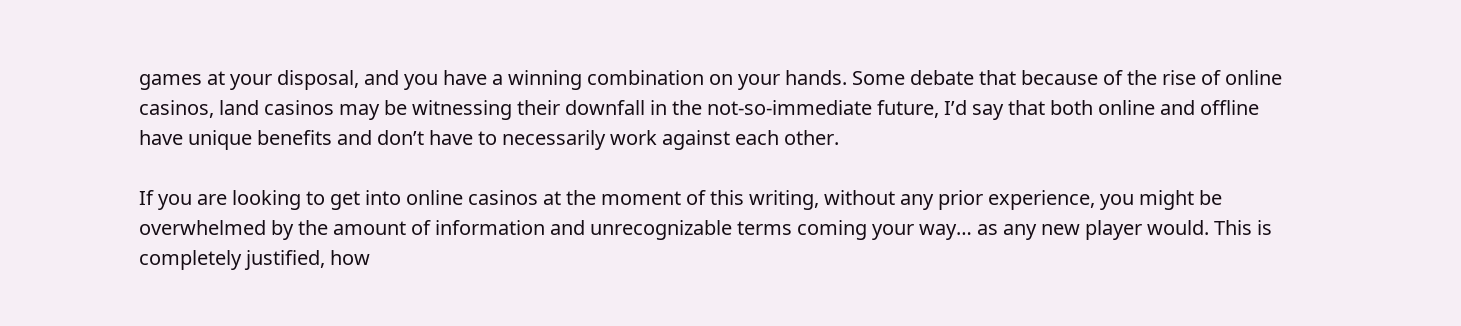games at your disposal, and you have a winning combination on your hands. Some debate that because of the rise of online casinos, land casinos may be witnessing their downfall in the not-so-immediate future, I’d say that both online and offline have unique benefits and don’t have to necessarily work against each other.

If you are looking to get into online casinos at the moment of this writing, without any prior experience, you might be overwhelmed by the amount of information and unrecognizable terms coming your way… as any new player would. This is completely justified, how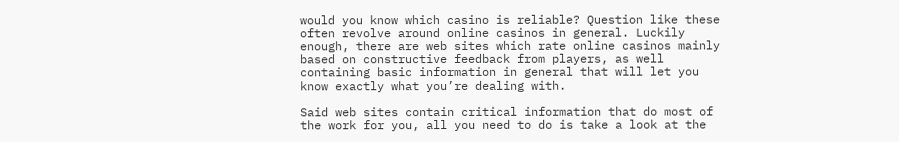would you know which casino is reliable? Question like these often revolve around online casinos in general. Luckily enough, there are web sites which rate online casinos mainly based on constructive feedback from players, as well containing basic information in general that will let you know exactly what you’re dealing with.

Said web sites contain critical information that do most of the work for you, all you need to do is take a look at the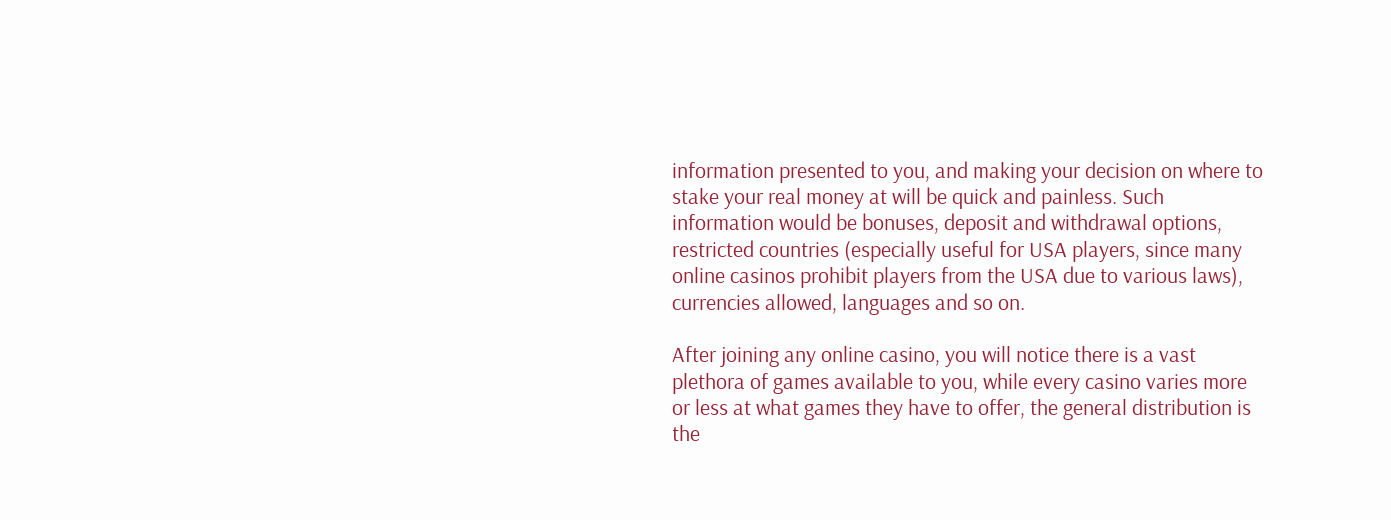information presented to you, and making your decision on where to stake your real money at will be quick and painless. Such information would be bonuses, deposit and withdrawal options, restricted countries (especially useful for USA players, since many online casinos prohibit players from the USA due to various laws), currencies allowed, languages and so on.

After joining any online casino, you will notice there is a vast plethora of games available to you, while every casino varies more or less at what games they have to offer, the general distribution is the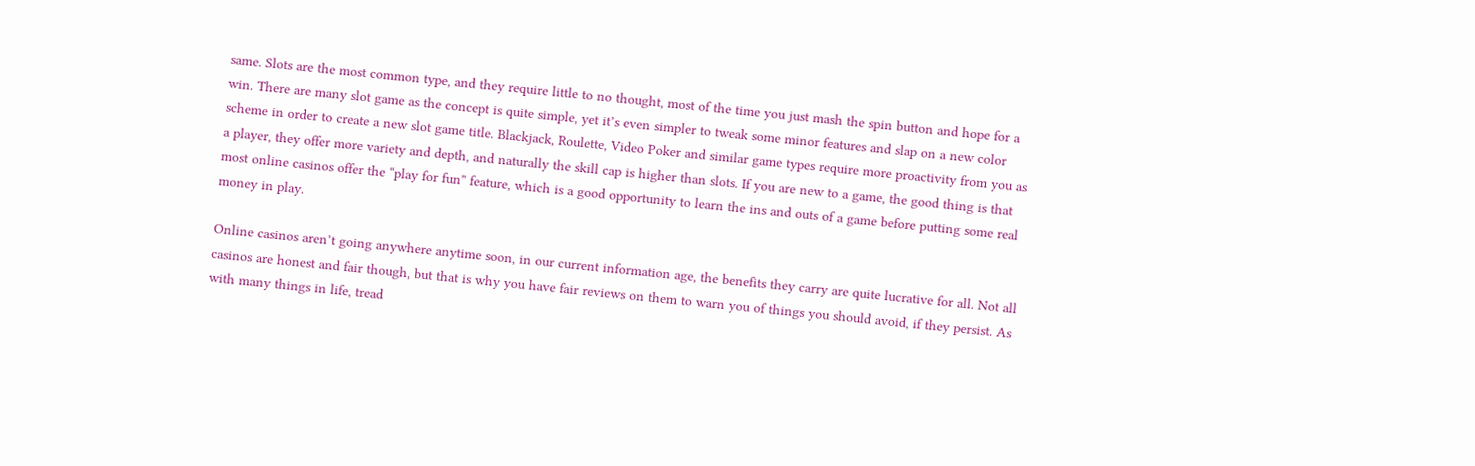same. Slots are the most common type, and they require little to no thought, most of the time you just mash the spin button and hope for a win. There are many slot game as the concept is quite simple, yet it’s even simpler to tweak some minor features and slap on a new color scheme in order to create a new slot game title. Blackjack, Roulette, Video Poker and similar game types require more proactivity from you as a player, they offer more variety and depth, and naturally the skill cap is higher than slots. If you are new to a game, the good thing is that most online casinos offer the “play for fun” feature, which is a good opportunity to learn the ins and outs of a game before putting some real money in play.

Online casinos aren’t going anywhere anytime soon, in our current information age, the benefits they carry are quite lucrative for all. Not all casinos are honest and fair though, but that is why you have fair reviews on them to warn you of things you should avoid, if they persist. As with many things in life, tread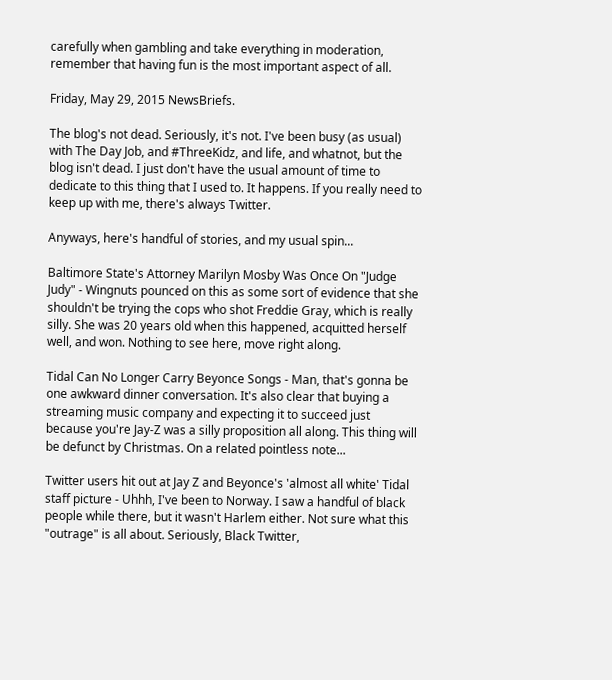carefully when gambling and take everything in moderation, remember that having fun is the most important aspect of all.

Friday, May 29, 2015 NewsBriefs.

The blog's not dead. Seriously, it's not. I've been busy (as usual) with The Day Job, and #ThreeKidz, and life, and whatnot, but the blog isn't dead. I just don't have the usual amount of time to dedicate to this thing that I used to. It happens. If you really need to keep up with me, there's always Twitter.

Anyways, here's handful of stories, and my usual spin...

Baltimore State's Attorney Marilyn Mosby Was Once On "Judge Judy" - Wingnuts pounced on this as some sort of evidence that she shouldn't be trying the cops who shot Freddie Gray, which is really silly. She was 20 years old when this happened, acquitted herself well, and won. Nothing to see here, move right along.

Tidal Can No Longer Carry Beyonce Songs - Man, that's gonna be one awkward dinner conversation. It's also clear that buying a streaming music company and expecting it to succeed just because you're Jay-Z was a silly proposition all along. This thing will be defunct by Christmas. On a related pointless note...

Twitter users hit out at Jay Z and Beyonce's 'almost all white' Tidal staff picture - Uhhh, I've been to Norway. I saw a handful of black people while there, but it wasn't Harlem either. Not sure what this "outrage" is all about. Seriously, Black Twitter,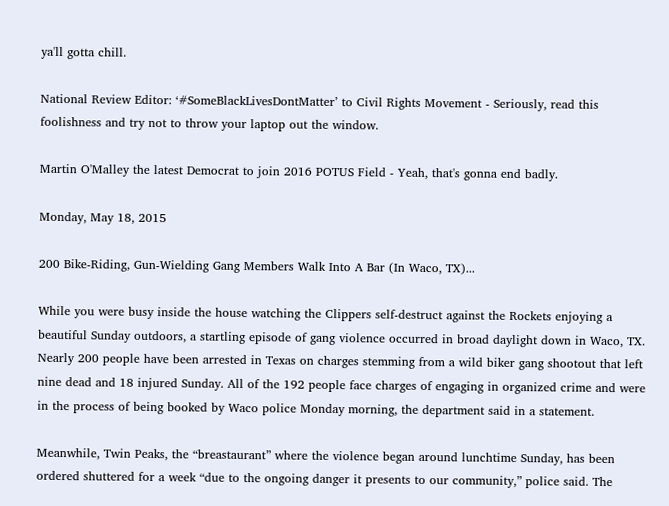ya'll gotta chill.

National Review Editor: ‘#SomeBlackLivesDontMatter’ to Civil Rights Movement - Seriously, read this foolishness and try not to throw your laptop out the window.

Martin O'Malley the latest Democrat to join 2016 POTUS Field - Yeah, that's gonna end badly.

Monday, May 18, 2015

200 Bike-Riding, Gun-Wielding Gang Members Walk Into A Bar (In Waco, TX)...

While you were busy inside the house watching the Clippers self-destruct against the Rockets enjoying a beautiful Sunday outdoors, a startling episode of gang violence occurred in broad daylight down in Waco, TX.
Nearly 200 people have been arrested in Texas on charges stemming from a wild biker gang shootout that left nine dead and 18 injured Sunday. All of the 192 people face charges of engaging in organized crime and were in the process of being booked by Waco police Monday morning, the department said in a statement.

Meanwhile, Twin Peaks, the “breastaurant” where the violence began around lunchtime Sunday, has been ordered shuttered for a week “due to the ongoing danger it presents to our community,” police said. The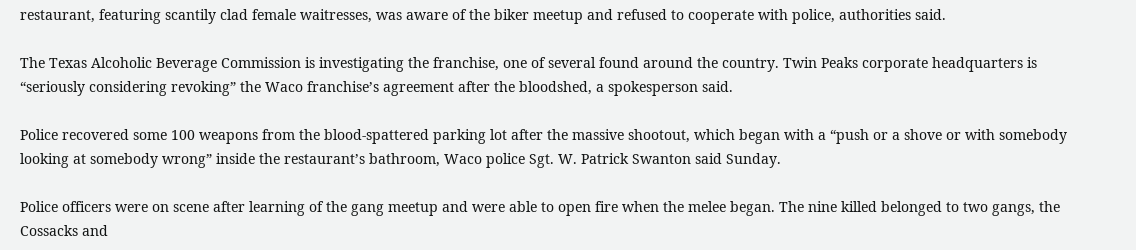restaurant, featuring scantily clad female waitresses, was aware of the biker meetup and refused to cooperate with police, authorities said.

The Texas Alcoholic Beverage Commission is investigating the franchise, one of several found around the country. Twin Peaks corporate headquarters is “seriously considering revoking” the Waco franchise’s agreement after the bloodshed, a spokesperson said.

Police recovered some 100 weapons from the blood-spattered parking lot after the massive shootout, which began with a “push or a shove or with somebody looking at somebody wrong” inside the restaurant’s bathroom, Waco police Sgt. W. Patrick Swanton said Sunday.

Police officers were on scene after learning of the gang meetup and were able to open fire when the melee began. The nine killed belonged to two gangs, the Cossacks and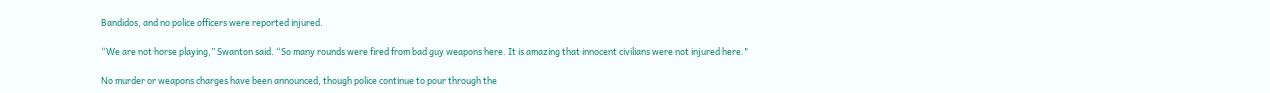Bandidos, and no police officers were reported injured.

“We are not horse playing,” Swanton said. “So many rounds were fired from bad guy weapons here. It is amazing that innocent civilians were not injured here."

No murder or weapons charges have been announced, though police continue to pour through the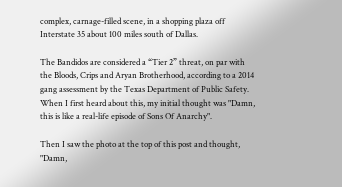complex, carnage-filled scene, in a shopping plaza off Interstate 35 about 100 miles south of Dallas.

The Bandidos are considered a “Tier 2” threat, on par with the Bloods, Crips and Aryan Brotherhood, according to a 2014 gang assessment by the Texas Department of Public Safety.
When I first heard about this, my initial thought was "Damn, this is like a real-life episode of Sons Of Anarchy".

Then I saw the photo at the top of this post and thought, "Damn,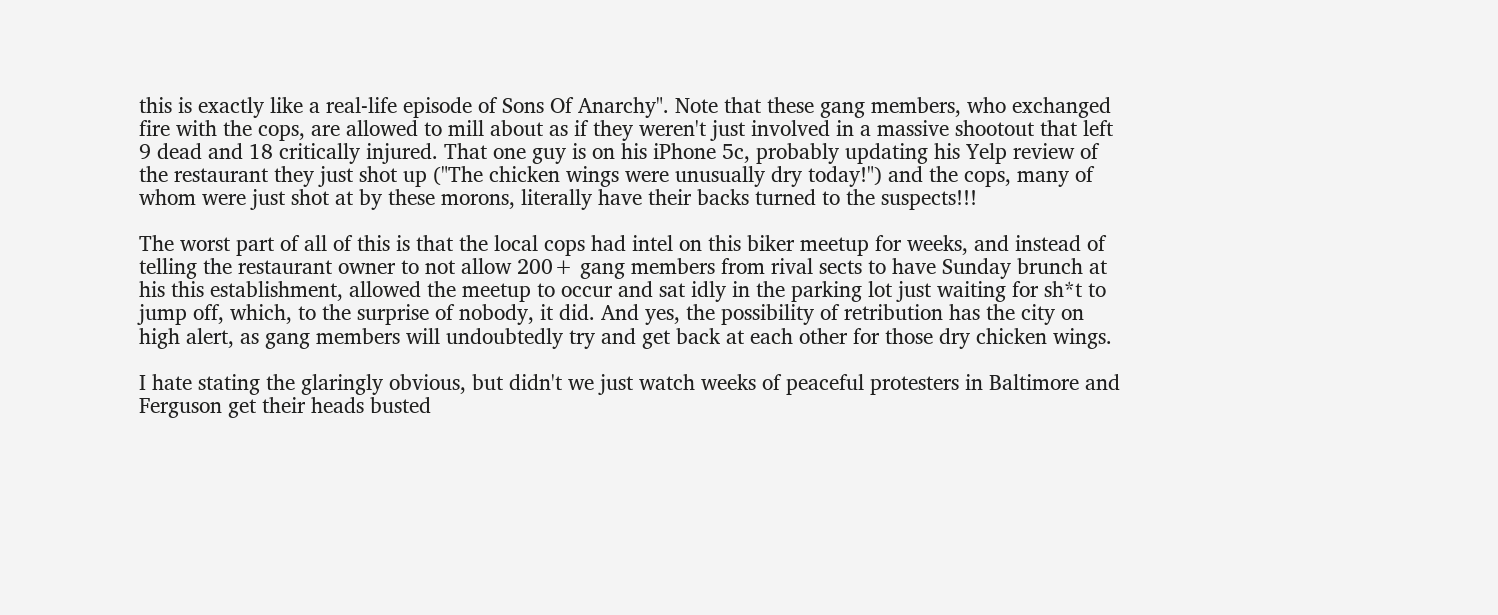this is exactly like a real-life episode of Sons Of Anarchy". Note that these gang members, who exchanged fire with the cops, are allowed to mill about as if they weren't just involved in a massive shootout that left 9 dead and 18 critically injured. That one guy is on his iPhone 5c, probably updating his Yelp review of the restaurant they just shot up ("The chicken wings were unusually dry today!") and the cops, many of whom were just shot at by these morons, literally have their backs turned to the suspects!!!

The worst part of all of this is that the local cops had intel on this biker meetup for weeks, and instead of telling the restaurant owner to not allow 200+ gang members from rival sects to have Sunday brunch at his this establishment, allowed the meetup to occur and sat idly in the parking lot just waiting for sh*t to jump off, which, to the surprise of nobody, it did. And yes, the possibility of retribution has the city on high alert, as gang members will undoubtedly try and get back at each other for those dry chicken wings.

I hate stating the glaringly obvious, but didn't we just watch weeks of peaceful protesters in Baltimore and Ferguson get their heads busted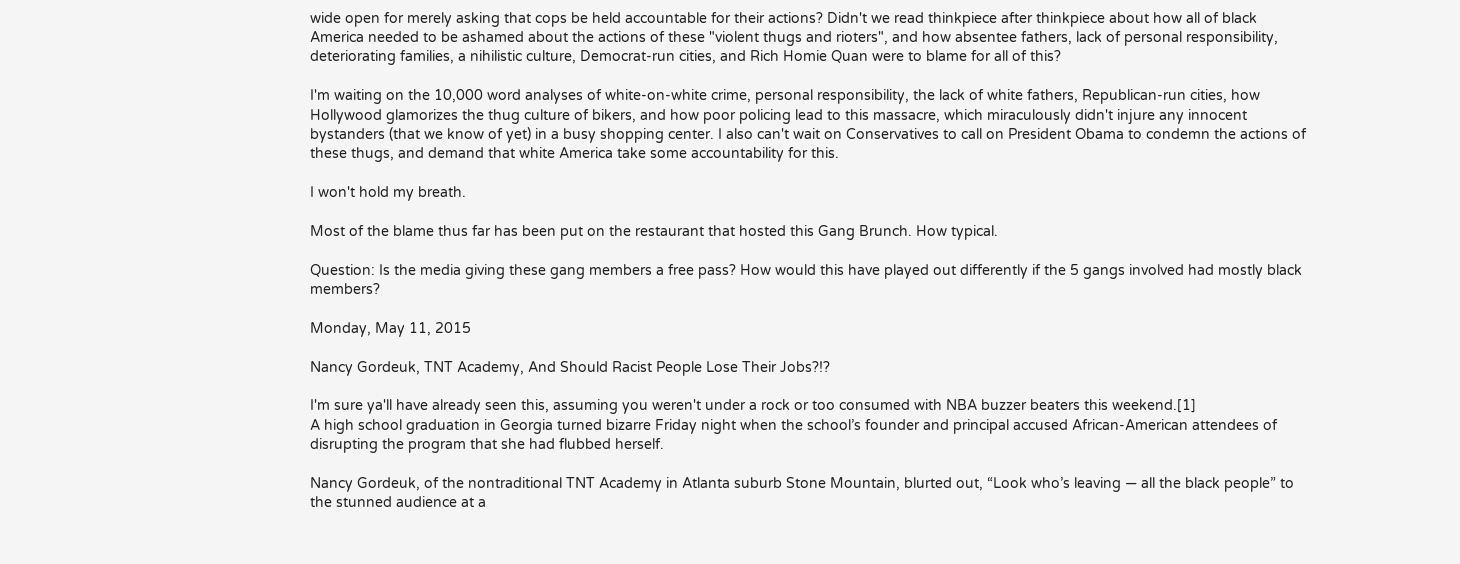wide open for merely asking that cops be held accountable for their actions? Didn't we read thinkpiece after thinkpiece about how all of black America needed to be ashamed about the actions of these "violent thugs and rioters", and how absentee fathers, lack of personal responsibility, deteriorating families, a nihilistic culture, Democrat-run cities, and Rich Homie Quan were to blame for all of this?

I'm waiting on the 10,000 word analyses of white-on-white crime, personal responsibility, the lack of white fathers, Republican-run cities, how Hollywood glamorizes the thug culture of bikers, and how poor policing lead to this massacre, which miraculously didn't injure any innocent bystanders (that we know of yet) in a busy shopping center. I also can't wait on Conservatives to call on President Obama to condemn the actions of these thugs, and demand that white America take some accountability for this.

I won't hold my breath.

Most of the blame thus far has been put on the restaurant that hosted this Gang Brunch. How typical.

Question: Is the media giving these gang members a free pass? How would this have played out differently if the 5 gangs involved had mostly black members?

Monday, May 11, 2015

Nancy Gordeuk, TNT Academy, And Should Racist People Lose Their Jobs?!?

I'm sure ya'll have already seen this, assuming you weren't under a rock or too consumed with NBA buzzer beaters this weekend.[1]
A high school graduation in Georgia turned bizarre Friday night when the school’s founder and principal accused African-American attendees of disrupting the program that she had flubbed herself.

Nancy Gordeuk, of the nontraditional TNT Academy in Atlanta suburb Stone Mountain, blurted out, “Look who’s leaving — all the black people” to the stunned audience at a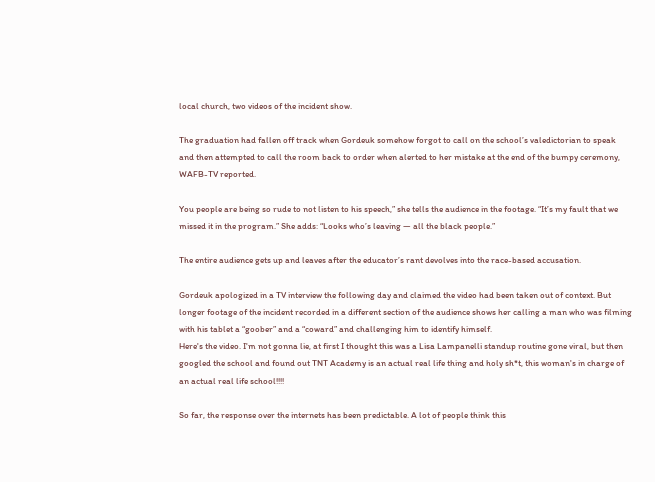local church, two videos of the incident show.

The graduation had fallen off track when Gordeuk somehow forgot to call on the school’s valedictorian to speak and then attempted to call the room back to order when alerted to her mistake at the end of the bumpy ceremony, WAFB-TV reported.

You people are being so rude to not listen to his speech,” she tells the audience in the footage. “It’s my fault that we missed it in the program.” She adds: “Looks who’s leaving — all the black people.”

The entire audience gets up and leaves after the educator’s rant devolves into the race-based accusation.

Gordeuk apologized in a TV interview the following day and claimed the video had been taken out of context. But longer footage of the incident recorded in a different section of the audience shows her calling a man who was filming with his tablet a “goober” and a “coward” and challenging him to identify himself.
Here's the video. I'm not gonna lie, at first I thought this was a Lisa Lampanelli standup routine gone viral, but then googled the school and found out TNT Academy is an actual real life thing and holy sh*t, this woman's in charge of an actual real life school!!!!

So far, the response over the internets has been predictable. A lot of people think this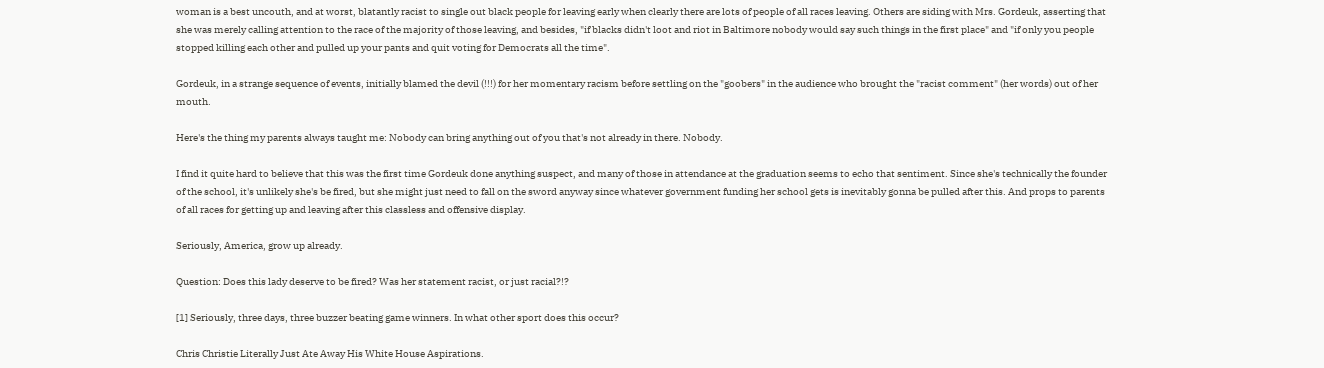woman is a best uncouth, and at worst, blatantly racist to single out black people for leaving early when clearly there are lots of people of all races leaving. Others are siding with Mrs. Gordeuk, asserting that she was merely calling attention to the race of the majority of those leaving, and besides, "if blacks didn't loot and riot in Baltimore nobody would say such things in the first place" and "if only you people stopped killing each other and pulled up your pants and quit voting for Democrats all the time".

Gordeuk, in a strange sequence of events, initially blamed the devil (!!!) for her momentary racism before settling on the "goobers" in the audience who brought the "racist comment" (her words) out of her mouth.

Here's the thing my parents always taught me: Nobody can bring anything out of you that's not already in there. Nobody.

I find it quite hard to believe that this was the first time Gordeuk done anything suspect, and many of those in attendance at the graduation seems to echo that sentiment. Since she's technically the founder of the school, it's unlikely she's be fired, but she might just need to fall on the sword anyway since whatever government funding her school gets is inevitably gonna be pulled after this. And props to parents of all races for getting up and leaving after this classless and offensive display.

Seriously, America, grow up already.

Question: Does this lady deserve to be fired? Was her statement racist, or just racial?!?

[1] Seriously, three days, three buzzer beating game winners. In what other sport does this occur?

Chris Christie Literally Just Ate Away His White House Aspirations.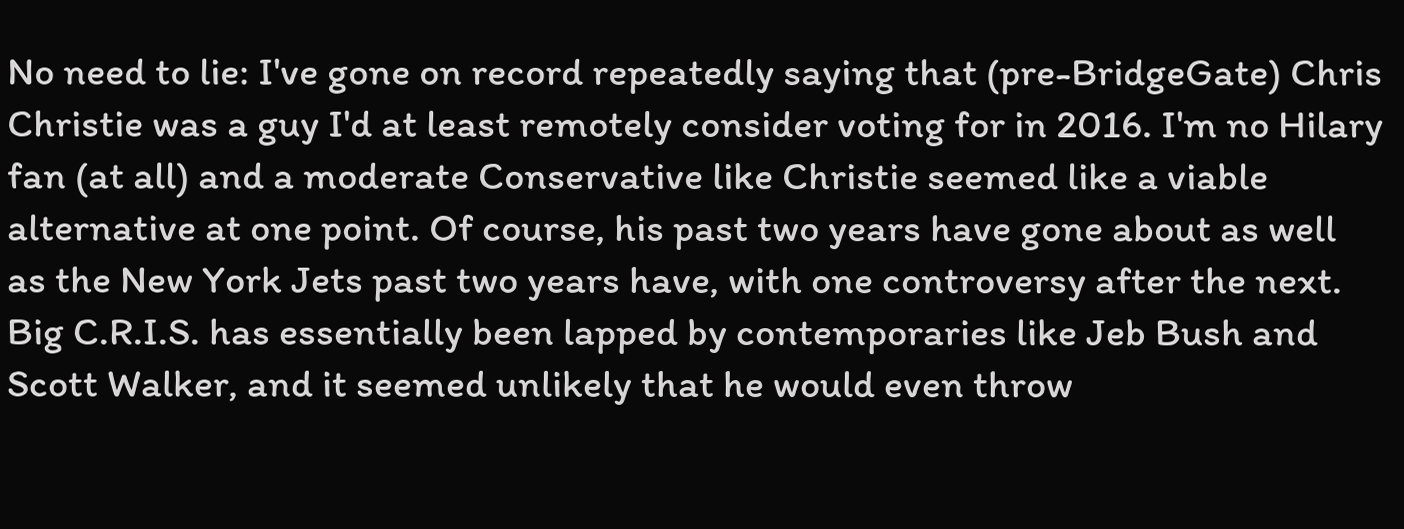No need to lie: I've gone on record repeatedly saying that (pre-BridgeGate) Chris Christie was a guy I'd at least remotely consider voting for in 2016. I'm no Hilary fan (at all) and a moderate Conservative like Christie seemed like a viable alternative at one point. Of course, his past two years have gone about as well as the New York Jets past two years have, with one controversy after the next. Big C.R.I.S. has essentially been lapped by contemporaries like Jeb Bush and Scott Walker, and it seemed unlikely that he would even throw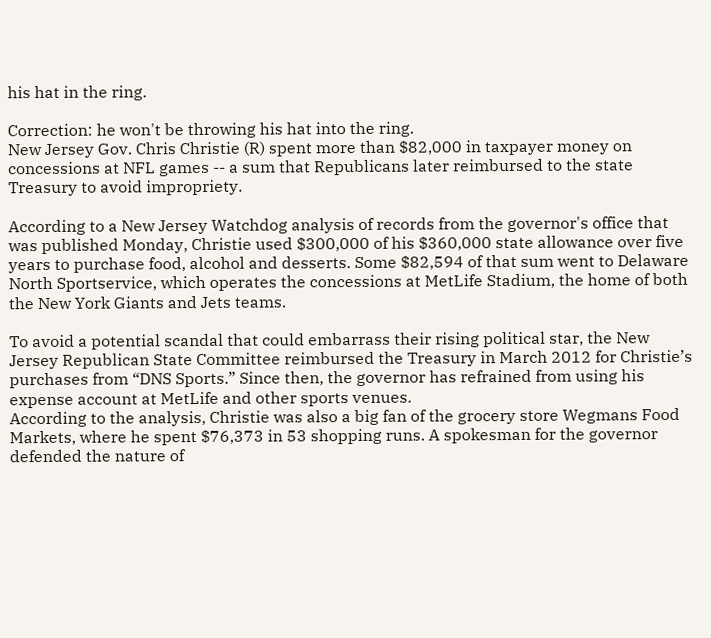his hat in the ring.

Correction: he won't be throwing his hat into the ring.
New Jersey Gov. Chris Christie (R) spent more than $82,000 in taxpayer money on concessions at NFL games -- a sum that Republicans later reimbursed to the state Treasury to avoid impropriety.

According to a New Jersey Watchdog analysis of records from the governor's office that was published Monday, Christie used $300,000 of his $360,000 state allowance over five years to purchase food, alcohol and desserts. Some $82,594 of that sum went to Delaware North Sportservice, which operates the concessions at MetLife Stadium, the home of both the New York Giants and Jets teams.

To avoid a potential scandal that could embarrass their rising political star, the New Jersey Republican State Committee reimbursed the Treasury in March 2012 for Christie’s purchases from “DNS Sports.” Since then, the governor has refrained from using his expense account at MetLife and other sports venues.
According to the analysis, Christie was also a big fan of the grocery store Wegmans Food Markets, where he spent $76,373 in 53 shopping runs. A spokesman for the governor defended the nature of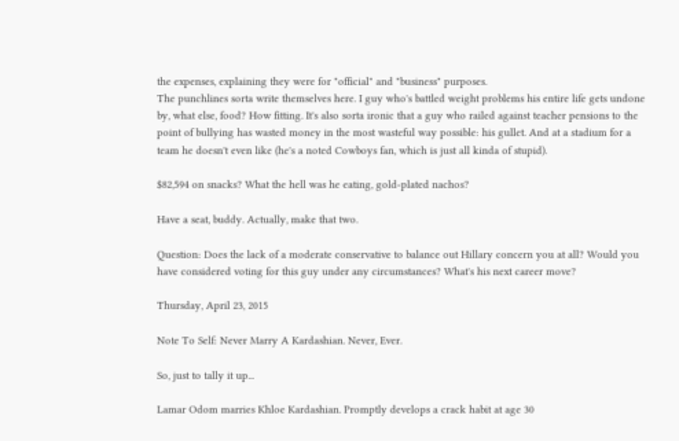the expenses, explaining they were for "official" and "business" purposes.
The punchlines sorta write themselves here. I guy who's battled weight problems his entire life gets undone by, what else, food? How fitting. It's also sorta ironic that a guy who railed against teacher pensions to the point of bullying has wasted money in the most wasteful way possible: his gullet. And at a stadium for a team he doesn't even like (he's a noted Cowboys fan, which is just all kinda of stupid).

$82,594 on snacks? What the hell was he eating, gold-plated nachos?

Have a seat, buddy. Actually, make that two.

Question: Does the lack of a moderate conservative to balance out Hillary concern you at all? Would you have considered voting for this guy under any circumstances? What's his next career move?

Thursday, April 23, 2015

Note To Self: Never Marry A Kardashian. Never, Ever.

So, just to tally it up...

Lamar Odom marries Khloe Kardashian. Promptly develops a crack habit at age 30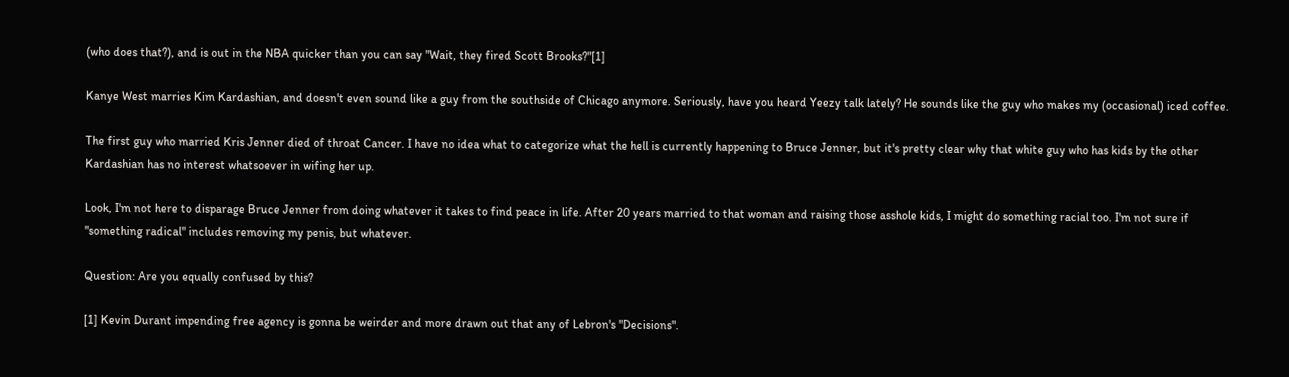(who does that?), and is out in the NBA quicker than you can say "Wait, they fired Scott Brooks?"[1]

Kanye West marries Kim Kardashian, and doesn't even sound like a guy from the southside of Chicago anymore. Seriously, have you heard Yeezy talk lately? He sounds like the guy who makes my (occasional) iced coffee.

The first guy who married Kris Jenner died of throat Cancer. I have no idea what to categorize what the hell is currently happening to Bruce Jenner, but it's pretty clear why that white guy who has kids by the other Kardashian has no interest whatsoever in wifing her up.

Look, I'm not here to disparage Bruce Jenner from doing whatever it takes to find peace in life. After 20 years married to that woman and raising those asshole kids, I might do something racial too. I'm not sure if "something radical" includes removing my penis, but whatever.

Question: Are you equally confused by this?

[1] Kevin Durant impending free agency is gonna be weirder and more drawn out that any of Lebron's "Decisions".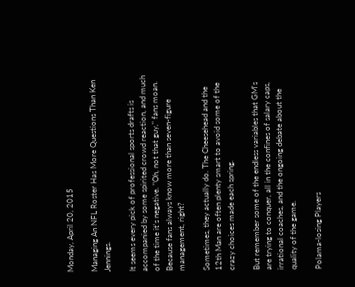Monday, April 20, 2015

Managing An NFL Roster Has More Questions Than Ken Jennings.

It seems every pick of professional sports drafts is accompanied by some spirited crowd reaction, and much of the time it's negative. "Oh, not that guy," fans moan. Because fans always know more than seven-figure management, right?

Sometimes, they actually do. The Cheesehead and the 12th Man are often plenty smart to avoid some of the crazy choices made each spring.

But remember some of the endless variables that GM's are trying to conquer, all in the confines of salary caps, irrational coaches, and the ongoing debate about the quality of the game.

Polama-losing Players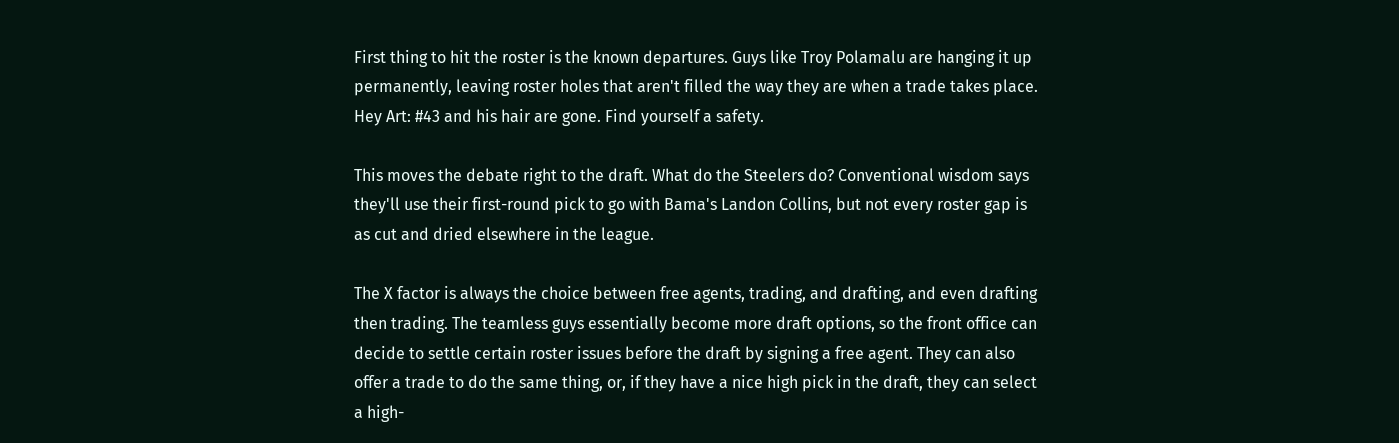First thing to hit the roster is the known departures. Guys like Troy Polamalu are hanging it up permanently, leaving roster holes that aren't filled the way they are when a trade takes place. Hey Art: #43 and his hair are gone. Find yourself a safety.

This moves the debate right to the draft. What do the Steelers do? Conventional wisdom says they'll use their first-round pick to go with Bama's Landon Collins, but not every roster gap is as cut and dried elsewhere in the league.

The X factor is always the choice between free agents, trading, and drafting, and even drafting then trading. The teamless guys essentially become more draft options, so the front office can decide to settle certain roster issues before the draft by signing a free agent. They can also offer a trade to do the same thing, or, if they have a nice high pick in the draft, they can select a high-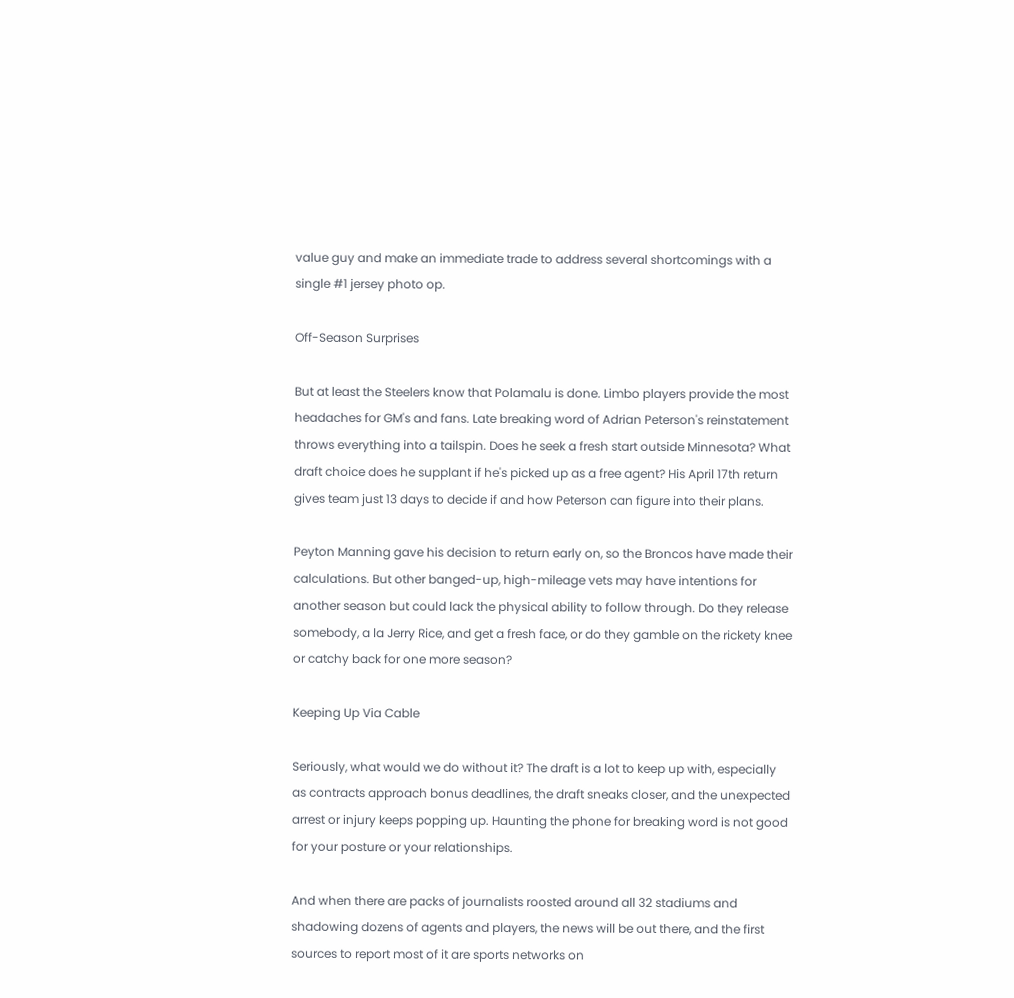value guy and make an immediate trade to address several shortcomings with a single #1 jersey photo op.

Off-Season Surprises

But at least the Steelers know that Polamalu is done. Limbo players provide the most headaches for GM's and fans. Late breaking word of Adrian Peterson's reinstatement throws everything into a tailspin. Does he seek a fresh start outside Minnesota? What draft choice does he supplant if he's picked up as a free agent? His April 17th return gives team just 13 days to decide if and how Peterson can figure into their plans.

Peyton Manning gave his decision to return early on, so the Broncos have made their calculations. But other banged-up, high-mileage vets may have intentions for another season but could lack the physical ability to follow through. Do they release somebody, a la Jerry Rice, and get a fresh face, or do they gamble on the rickety knee or catchy back for one more season?

Keeping Up Via Cable

Seriously, what would we do without it? The draft is a lot to keep up with, especially as contracts approach bonus deadlines, the draft sneaks closer, and the unexpected arrest or injury keeps popping up. Haunting the phone for breaking word is not good for your posture or your relationships.

And when there are packs of journalists roosted around all 32 stadiums and shadowing dozens of agents and players, the news will be out there, and the first sources to report most of it are sports networks on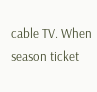cable TV. When season ticket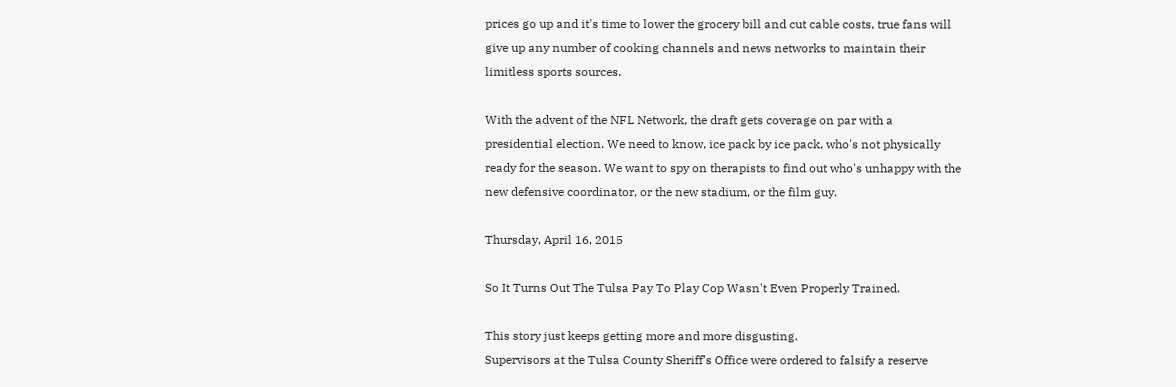prices go up and it's time to lower the grocery bill and cut cable costs, true fans will give up any number of cooking channels and news networks to maintain their limitless sports sources.

With the advent of the NFL Network, the draft gets coverage on par with a presidential election. We need to know, ice pack by ice pack, who's not physically ready for the season. We want to spy on therapists to find out who's unhappy with the new defensive coordinator, or the new stadium, or the film guy.

Thursday, April 16, 2015

So It Turns Out The Tulsa Pay To Play Cop Wasn't Even Properly Trained.

This story just keeps getting more and more disgusting.
Supervisors at the Tulsa County Sheriff’s Office were ordered to falsify a reserve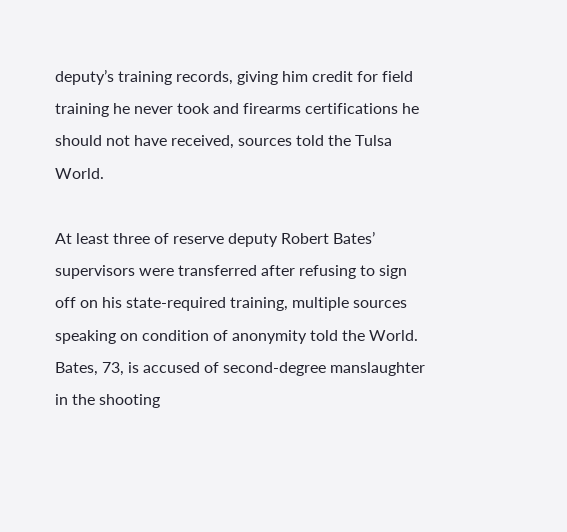deputy’s training records, giving him credit for field training he never took and firearms certifications he should not have received, sources told the Tulsa World.

At least three of reserve deputy Robert Bates’ supervisors were transferred after refusing to sign off on his state-required training, multiple sources speaking on condition of anonymity told the World.
Bates, 73, is accused of second-degree manslaughter in the shooting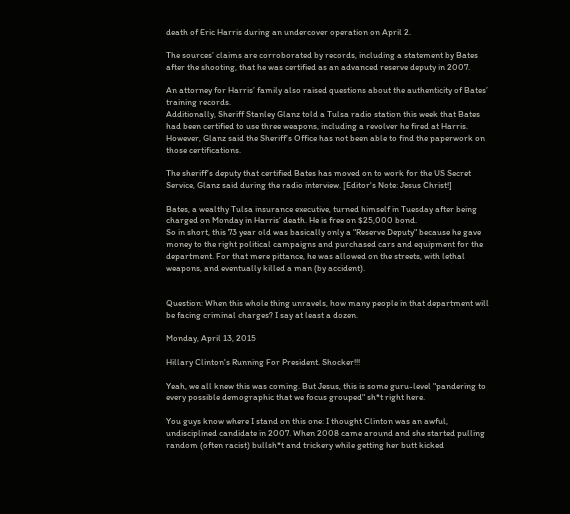death of Eric Harris during an undercover operation on April 2.

The sources’ claims are corroborated by records, including a statement by Bates after the shooting, that he was certified as an advanced reserve deputy in 2007.

An attorney for Harris’ family also raised questions about the authenticity of Bates’ training records.
Additionally, Sheriff Stanley Glanz told a Tulsa radio station this week that Bates had been certified to use three weapons, including a revolver he fired at Harris. However, Glanz said the Sheriff’s Office has not been able to find the paperwork on those certifications.

The sheriff’s deputy that certified Bates has moved on to work for the US Secret Service, Glanz said during the radio interview. [Editor's Note: Jesus Christ!]

Bates, a wealthy Tulsa insurance executive, turned himself in Tuesday after being charged on Monday in Harris’ death. He is free on $25,000 bond.
So in short, this 73 year old was basically only a "Reserve Deputy" because he gave money to the right political campaigns and purchased cars and equipment for the department. For that mere pittance, he was allowed on the streets, with lethal weapons, and eventually killed a man (by accident).


Question: When this whole thing unravels, how many people in that department will be facing criminal charges? I say at least a dozen.

Monday, April 13, 2015

Hillary Clinton's Running For President. Shocker!!!

Yeah, we all knew this was coming. But Jesus, this is some guru-level "pandering to every possible demographic that we focus grouped" sh*t right here.

You guys know where I stand on this one: I thought Clinton was an awful, undisciplined candidate in 2007. When 2008 came around and she started pulling random (often racist) bullsh*t and trickery while getting her butt kicked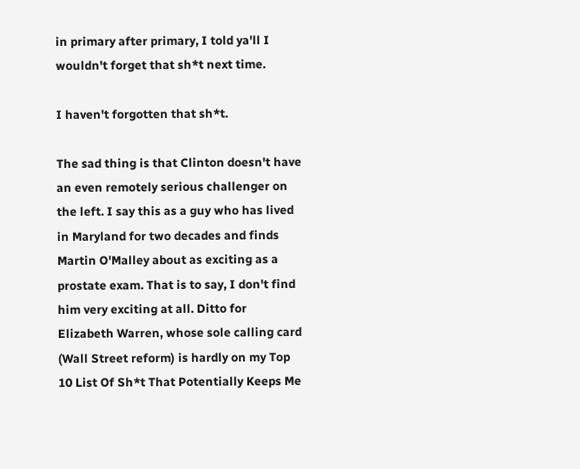in primary after primary, I told ya'll I wouldn't forget that sh*t next time.

I haven't forgotten that sh*t.

The sad thing is that Clinton doesn't have an even remotely serious challenger on the left. I say this as a guy who has lived in Maryland for two decades and finds Martin O'Malley about as exciting as a prostate exam. That is to say, I don't find him very exciting at all. Ditto for Elizabeth Warren, whose sole calling card (Wall Street reform) is hardly on my Top 10 List Of Sh*t That Potentially Keeps Me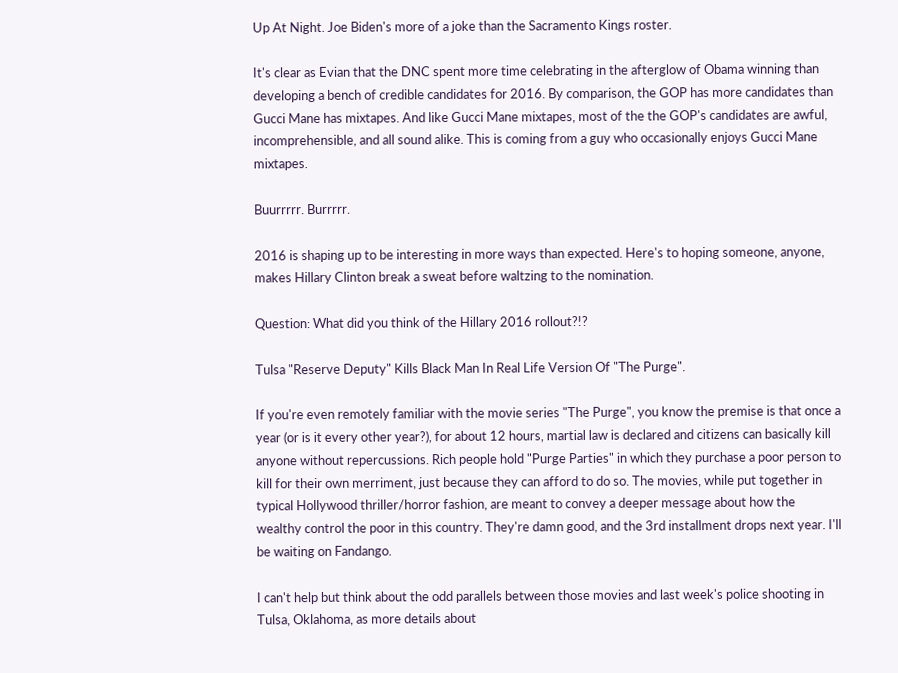Up At Night. Joe Biden's more of a joke than the Sacramento Kings roster.

It's clear as Evian that the DNC spent more time celebrating in the afterglow of Obama winning than developing a bench of credible candidates for 2016. By comparison, the GOP has more candidates than Gucci Mane has mixtapes. And like Gucci Mane mixtapes, most of the the GOP's candidates are awful, incomprehensible, and all sound alike. This is coming from a guy who occasionally enjoys Gucci Mane mixtapes.

Buurrrrr. Burrrrr.

2016 is shaping up to be interesting in more ways than expected. Here's to hoping someone, anyone, makes Hillary Clinton break a sweat before waltzing to the nomination.

Question: What did you think of the Hillary 2016 rollout?!?

Tulsa "Reserve Deputy" Kills Black Man In Real Life Version Of "The Purge".

If you're even remotely familiar with the movie series "The Purge", you know the premise is that once a year (or is it every other year?), for about 12 hours, martial law is declared and citizens can basically kill anyone without repercussions. Rich people hold "Purge Parties" in which they purchase a poor person to kill for their own merriment, just because they can afford to do so. The movies, while put together in typical Hollywood thriller/horror fashion, are meant to convey a deeper message about how the wealthy control the poor in this country. They're damn good, and the 3rd installment drops next year. I'll be waiting on Fandango.

I can't help but think about the odd parallels between those movies and last week's police shooting in Tulsa, Oklahoma, as more details about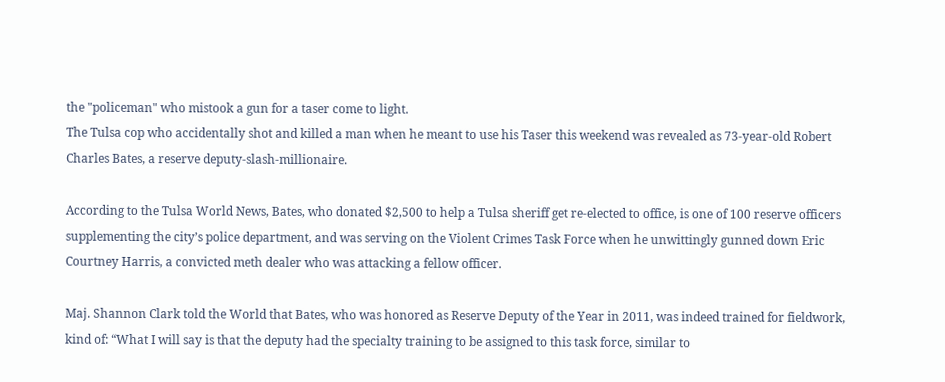the "policeman" who mistook a gun for a taser come to light.
The Tulsa cop who accidentally shot and killed a man when he meant to use his Taser this weekend was revealed as 73-year-old Robert Charles Bates, a reserve deputy-slash-millionaire.

According to the Tulsa World News, Bates, who donated $2,500 to help a Tulsa sheriff get re-elected to office, is one of 100 reserve officers supplementing the city’s police department, and was serving on the Violent Crimes Task Force when he unwittingly gunned down Eric Courtney Harris, a convicted meth dealer who was attacking a fellow officer.

Maj. Shannon Clark told the World that Bates, who was honored as Reserve Deputy of the Year in 2011, was indeed trained for fieldwork, kind of: “What I will say is that the deputy had the specialty training to be assigned to this task force, similar to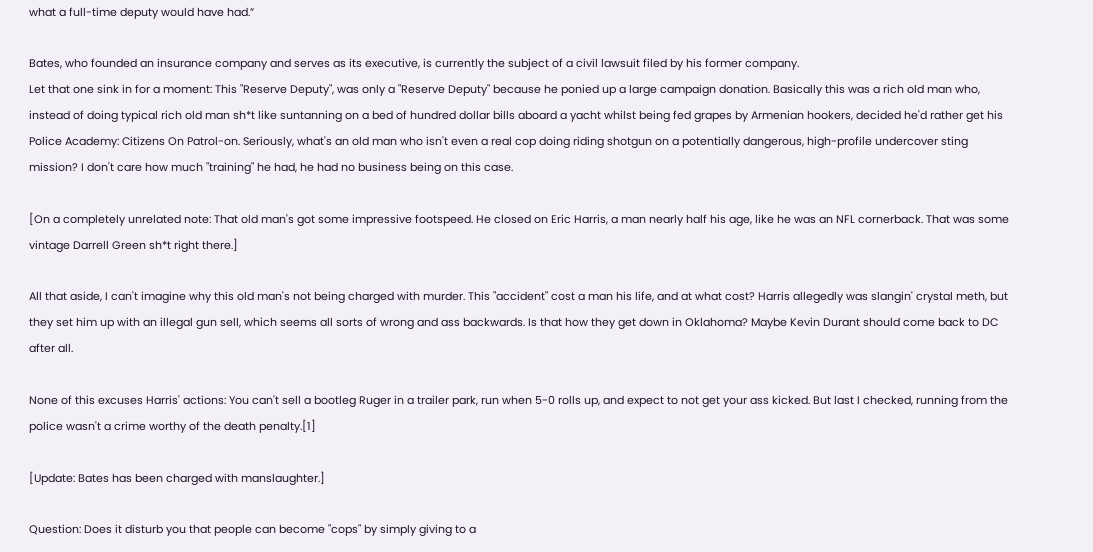what a full-time deputy would have had.”

Bates, who founded an insurance company and serves as its executive, is currently the subject of a civil lawsuit filed by his former company.
Let that one sink in for a moment: This "Reserve Deputy", was only a "Reserve Deputy" because he ponied up a large campaign donation. Basically this was a rich old man who, instead of doing typical rich old man sh*t like suntanning on a bed of hundred dollar bills aboard a yacht whilst being fed grapes by Armenian hookers, decided he'd rather get his Police Academy: Citizens On Patrol-on. Seriously, what's an old man who isn't even a real cop doing riding shotgun on a potentially dangerous, high-profile undercover sting mission? I don't care how much "training" he had, he had no business being on this case.

[On a completely unrelated note: That old man's got some impressive footspeed. He closed on Eric Harris, a man nearly half his age, like he was an NFL cornerback. That was some vintage Darrell Green sh*t right there.]

All that aside, I can't imagine why this old man's not being charged with murder. This "accident" cost a man his life, and at what cost? Harris allegedly was slangin' crystal meth, but they set him up with an illegal gun sell, which seems all sorts of wrong and ass backwards. Is that how they get down in Oklahoma? Maybe Kevin Durant should come back to DC after all.

None of this excuses Harris' actions: You can't sell a bootleg Ruger in a trailer park, run when 5-0 rolls up, and expect to not get your ass kicked. But last I checked, running from the police wasn't a crime worthy of the death penalty.[1]

[Update: Bates has been charged with manslaughter.]

Question: Does it disturb you that people can become "cops" by simply giving to a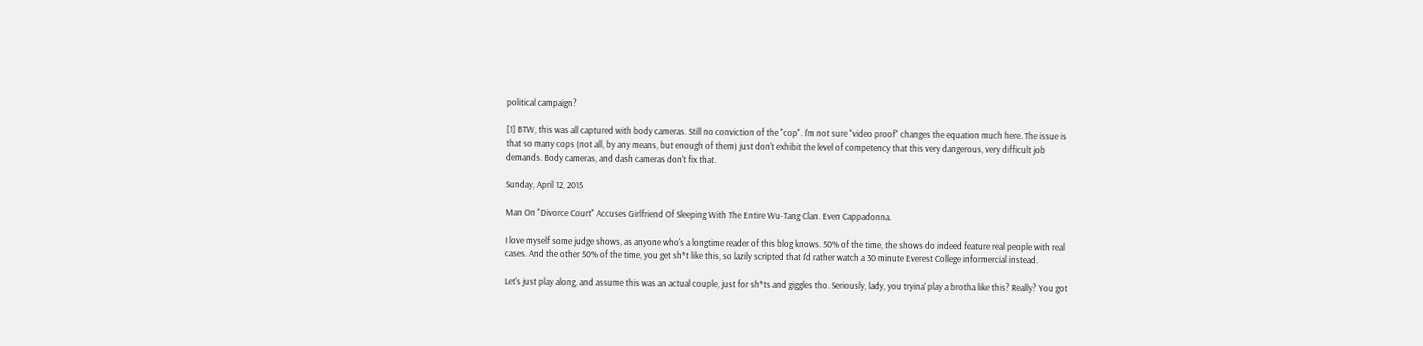political campaign?

[1] BTW, this was all captured with body cameras. Still no conviction of the "cop". I'm not sure "video proof" changes the equation much here. The issue is that so many cops (not all, by any means, but enough of them) just don't exhibit the level of competency that this very dangerous, very difficult job demands. Body cameras, and dash cameras don't fix that.

Sunday, April 12, 2015

Man On "Divorce Court" Accuses Girlfriend Of Sleeping With The Entire Wu-Tang Clan. Even Cappadonna.

I love myself some judge shows, as anyone who's a longtime reader of this blog knows. 50% of the time, the shows do indeed feature real people with real cases. And the other 50% of the time, you get sh*t like this, so lazily scripted that I'd rather watch a 30 minute Everest College informercial instead.

Let's just play along, and assume this was an actual couple, just for sh*ts and giggles tho. Seriously, lady, you tryina' play a brotha like this? Really? You got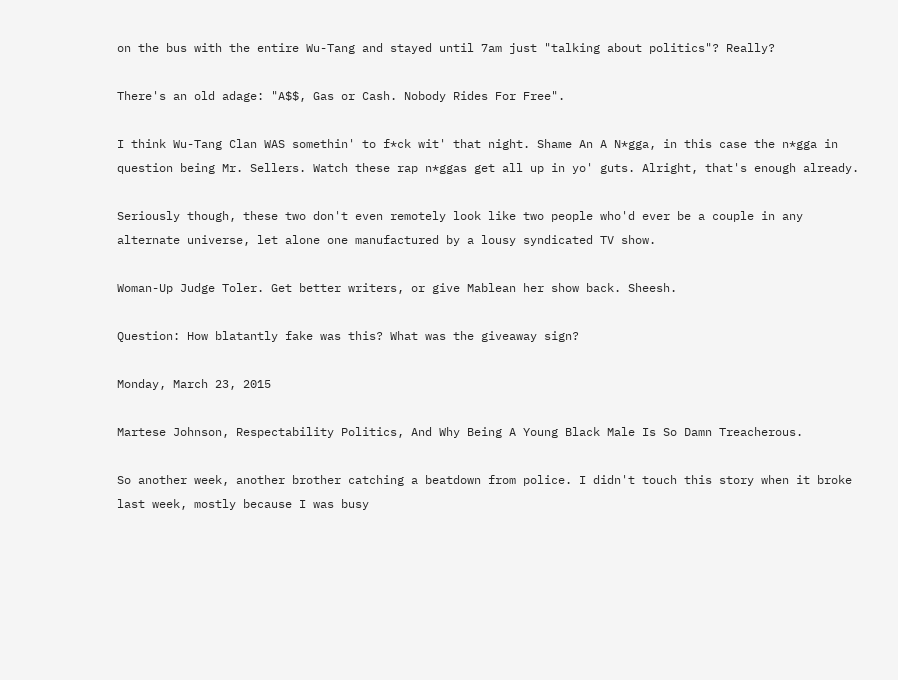on the bus with the entire Wu-Tang and stayed until 7am just "talking about politics"? Really?

There's an old adage: "A$$, Gas or Cash. Nobody Rides For Free".

I think Wu-Tang Clan WAS somethin' to f*ck wit' that night. Shame An A N*gga, in this case the n*gga in question being Mr. Sellers. Watch these rap n*ggas get all up in yo' guts. Alright, that's enough already.

Seriously though, these two don't even remotely look like two people who'd ever be a couple in any alternate universe, let alone one manufactured by a lousy syndicated TV show.

Woman-Up Judge Toler. Get better writers, or give Mablean her show back. Sheesh.

Question: How blatantly fake was this? What was the giveaway sign?

Monday, March 23, 2015

Martese Johnson, Respectability Politics, And Why Being A Young Black Male Is So Damn Treacherous.

So another week, another brother catching a beatdown from police. I didn't touch this story when it broke last week, mostly because I was busy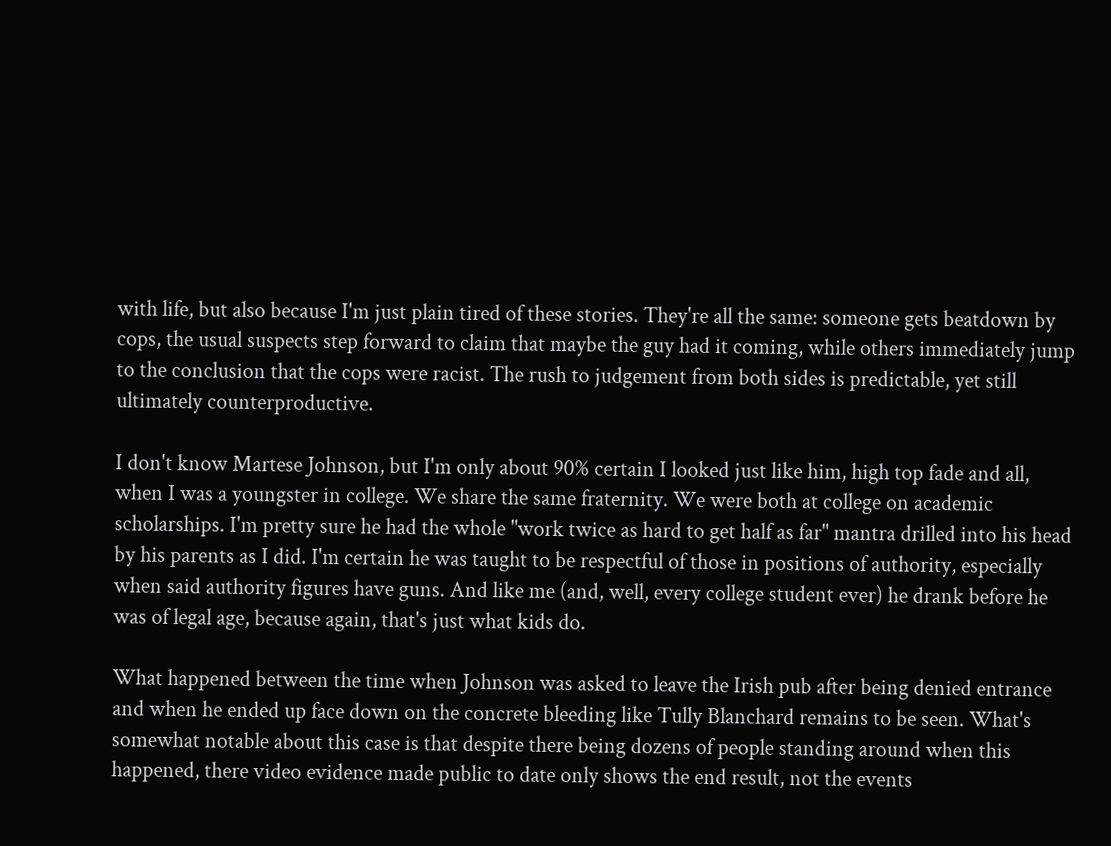with life, but also because I'm just plain tired of these stories. They're all the same: someone gets beatdown by cops, the usual suspects step forward to claim that maybe the guy had it coming, while others immediately jump to the conclusion that the cops were racist. The rush to judgement from both sides is predictable, yet still ultimately counterproductive.

I don't know Martese Johnson, but I'm only about 90% certain I looked just like him, high top fade and all, when I was a youngster in college. We share the same fraternity. We were both at college on academic scholarships. I'm pretty sure he had the whole "work twice as hard to get half as far" mantra drilled into his head by his parents as I did. I'm certain he was taught to be respectful of those in positions of authority, especially when said authority figures have guns. And like me (and, well, every college student ever) he drank before he was of legal age, because again, that's just what kids do.

What happened between the time when Johnson was asked to leave the Irish pub after being denied entrance and when he ended up face down on the concrete bleeding like Tully Blanchard remains to be seen. What's somewhat notable about this case is that despite there being dozens of people standing around when this happened, there video evidence made public to date only shows the end result, not the events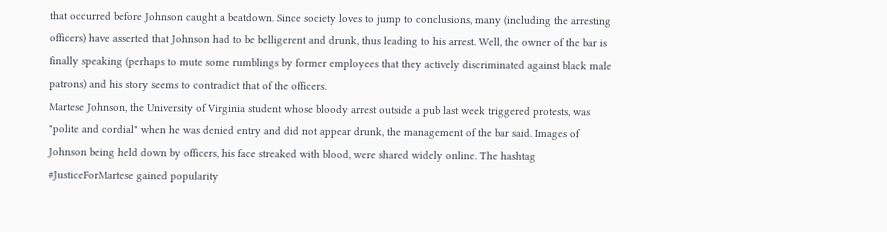that occurred before Johnson caught a beatdown. Since society loves to jump to conclusions, many (including the arresting officers) have asserted that Johnson had to be belligerent and drunk, thus leading to his arrest. Well, the owner of the bar is finally speaking (perhaps to mute some rumblings by former employees that they actively discriminated against black male patrons) and his story seems to contradict that of the officers.
Martese Johnson, the University of Virginia student whose bloody arrest outside a pub last week triggered protests, was "polite and cordial" when he was denied entry and did not appear drunk, the management of the bar said. Images of Johnson being held down by officers, his face streaked with blood, were shared widely online. The hashtag #JusticeForMartese gained popularity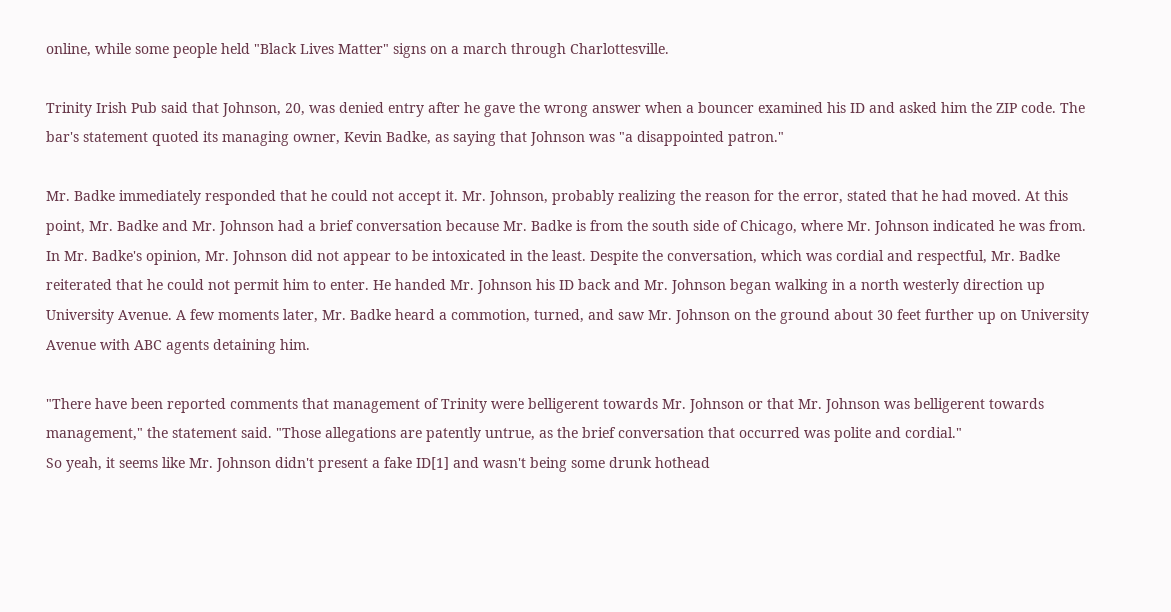online, while some people held "Black Lives Matter" signs on a march through Charlottesville.

Trinity Irish Pub said that Johnson, 20, was denied entry after he gave the wrong answer when a bouncer examined his ID and asked him the ZIP code. The bar's statement quoted its managing owner, Kevin Badke, as saying that Johnson was "a disappointed patron."

Mr. Badke immediately responded that he could not accept it. Mr. Johnson, probably realizing the reason for the error, stated that he had moved. At this point, Mr. Badke and Mr. Johnson had a brief conversation because Mr. Badke is from the south side of Chicago, where Mr. Johnson indicated he was from. In Mr. Badke's opinion, Mr. Johnson did not appear to be intoxicated in the least. Despite the conversation, which was cordial and respectful, Mr. Badke reiterated that he could not permit him to enter. He handed Mr. Johnson his ID back and Mr. Johnson began walking in a north westerly direction up University Avenue. A few moments later, Mr. Badke heard a commotion, turned, and saw Mr. Johnson on the ground about 30 feet further up on University Avenue with ABC agents detaining him.

"There have been reported comments that management of Trinity were belligerent towards Mr. Johnson or that Mr. Johnson was belligerent towards management," the statement said. "Those allegations are patently untrue, as the brief conversation that occurred was polite and cordial."
So yeah, it seems like Mr. Johnson didn't present a fake ID[1] and wasn't being some drunk hothead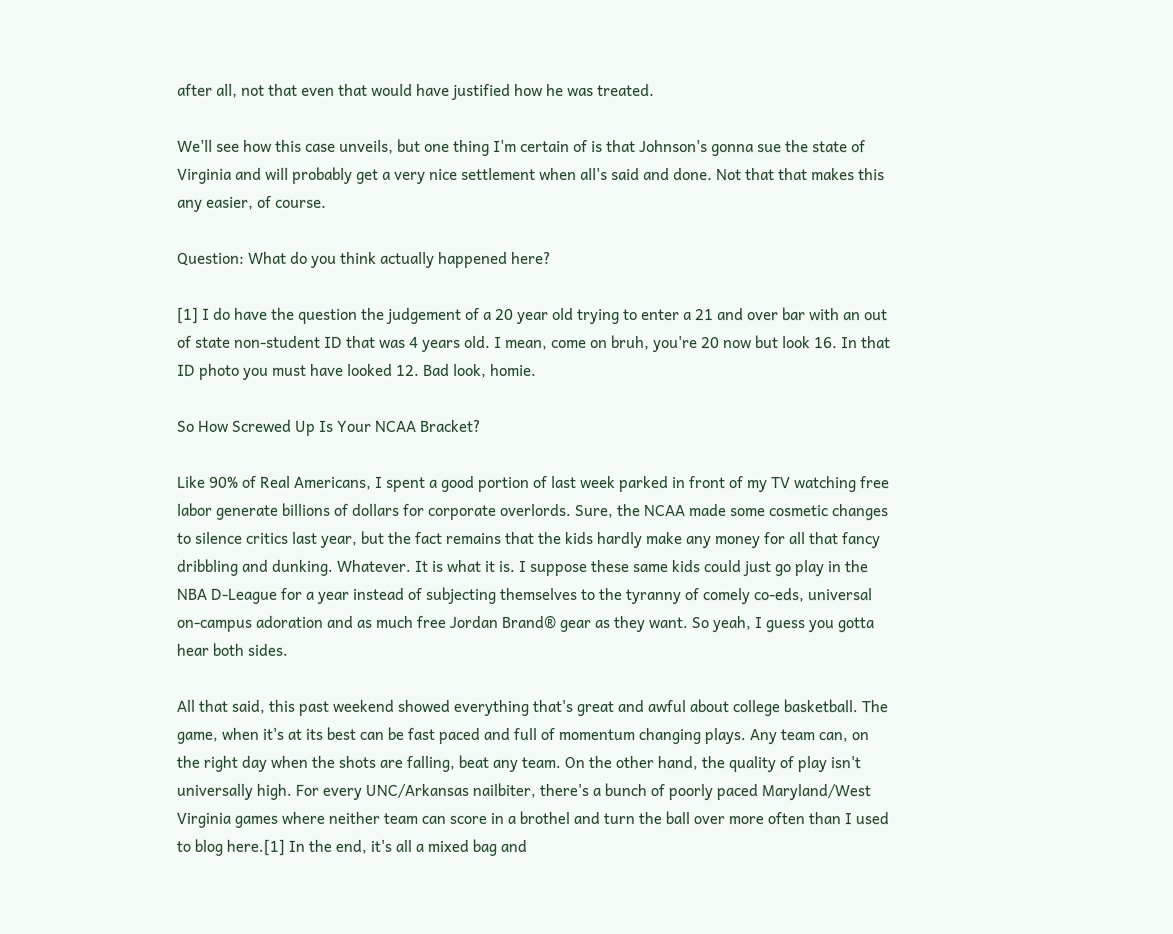after all, not that even that would have justified how he was treated.

We'll see how this case unveils, but one thing I'm certain of is that Johnson's gonna sue the state of Virginia and will probably get a very nice settlement when all's said and done. Not that that makes this any easier, of course.

Question: What do you think actually happened here?

[1] I do have the question the judgement of a 20 year old trying to enter a 21 and over bar with an out of state non-student ID that was 4 years old. I mean, come on bruh, you're 20 now but look 16. In that ID photo you must have looked 12. Bad look, homie.

So How Screwed Up Is Your NCAA Bracket?

Like 90% of Real Americans, I spent a good portion of last week parked in front of my TV watching free labor generate billions of dollars for corporate overlords. Sure, the NCAA made some cosmetic changes to silence critics last year, but the fact remains that the kids hardly make any money for all that fancy dribbling and dunking. Whatever. It is what it is. I suppose these same kids could just go play in the NBA D-League for a year instead of subjecting themselves to the tyranny of comely co-eds, universal on-campus adoration and as much free Jordan Brand® gear as they want. So yeah, I guess you gotta hear both sides.

All that said, this past weekend showed everything that's great and awful about college basketball. The game, when it's at its best can be fast paced and full of momentum changing plays. Any team can, on the right day when the shots are falling, beat any team. On the other hand, the quality of play isn't universally high. For every UNC/Arkansas nailbiter, there's a bunch of poorly paced Maryland/West Virginia games where neither team can score in a brothel and turn the ball over more often than I used to blog here.[1] In the end, it's all a mixed bag and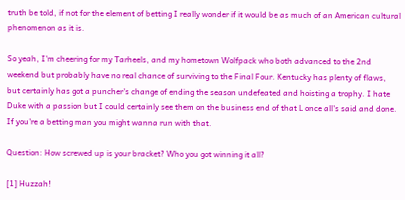truth be told, if not for the element of betting I really wonder if it would be as much of an American cultural phenomenon as it is.

So yeah, I'm cheering for my Tarheels, and my hometown Wolfpack who both advanced to the 2nd weekend but probably have no real chance of surviving to the Final Four. Kentucky has plenty of flaws, but certainly has got a puncher's change of ending the season undefeated and hoisting a trophy. I hate Duke with a passion but I could certainly see them on the business end of that L once all's said and done. If you're a betting man you might wanna run with that.

Question: How screwed up is your bracket? Who you got winning it all?

[1] Huzzah!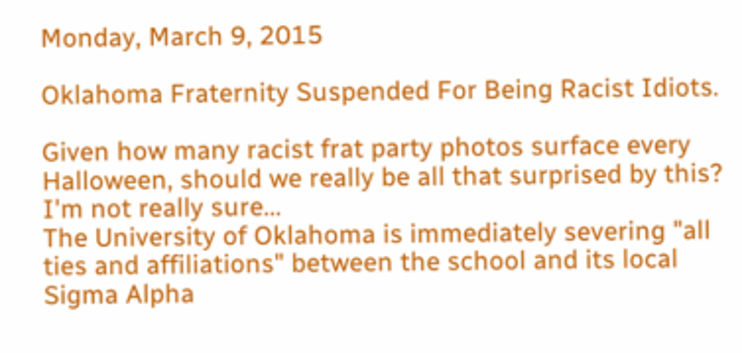Monday, March 9, 2015

Oklahoma Fraternity Suspended For Being Racist Idiots.

Given how many racist frat party photos surface every Halloween, should we really be all that surprised by this? I'm not really sure...
The University of Oklahoma is immediately severing "all ties and affiliations" between the school and its local Sigma Alpha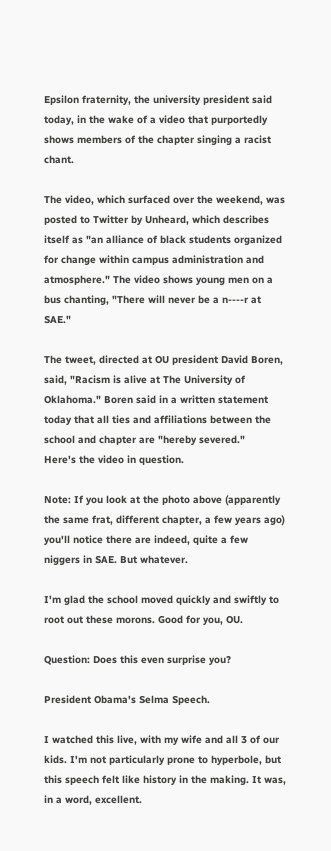Epsilon fraternity, the university president said today, in the wake of a video that purportedly shows members of the chapter singing a racist chant.

The video, which surfaced over the weekend, was posted to Twitter by Unheard, which describes itself as "an alliance of black students organized for change within campus administration and atmosphere." The video shows young men on a bus chanting, "There will never be a n----r at SAE."

The tweet, directed at OU president David Boren, said, "Racism is alive at The University of Oklahoma." Boren said in a written statement today that all ties and affiliations between the school and chapter are "hereby severed."
Here's the video in question.

Note: If you look at the photo above (apparently the same frat, different chapter, a few years ago) you'll notice there are indeed, quite a few niggers in SAE. But whatever.

I'm glad the school moved quickly and swiftly to root out these morons. Good for you, OU.

Question: Does this even surprise you?

President Obama's Selma Speech.

I watched this live, with my wife and all 3 of our kids. I'm not particularly prone to hyperbole, but this speech felt like history in the making. It was, in a word, excellent.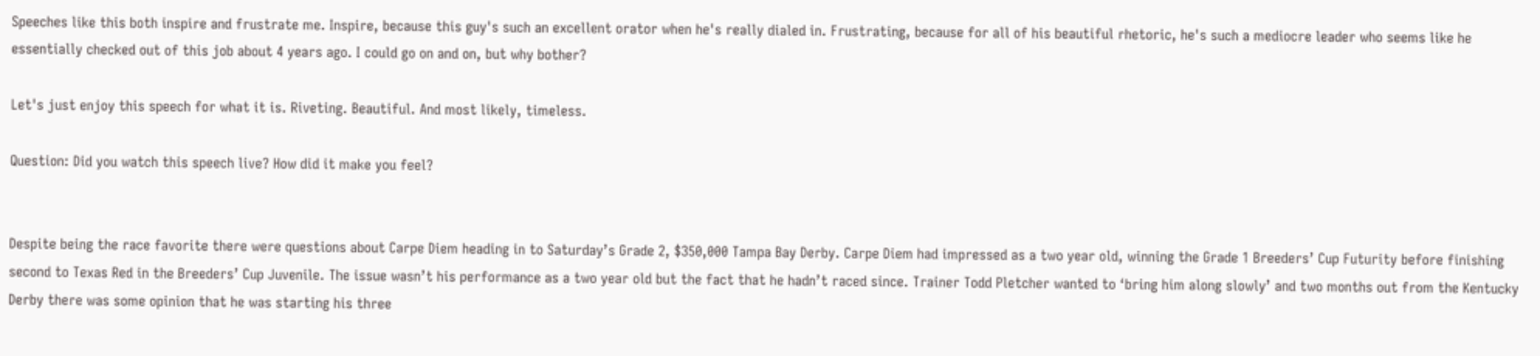Speeches like this both inspire and frustrate me. Inspire, because this guy's such an excellent orator when he's really dialed in. Frustrating, because for all of his beautiful rhetoric, he's such a mediocre leader who seems like he essentially checked out of this job about 4 years ago. I could go on and on, but why bother?

Let's just enjoy this speech for what it is. Riveting. Beautiful. And most likely, timeless.

Question: Did you watch this speech live? How did it make you feel?


Despite being the race favorite there were questions about Carpe Diem heading in to Saturday’s Grade 2, $350,000 Tampa Bay Derby. Carpe Diem had impressed as a two year old, winning the Grade 1 Breeders’ Cup Futurity before finishing second to Texas Red in the Breeders’ Cup Juvenile. The issue wasn’t his performance as a two year old but the fact that he hadn’t raced since. Trainer Todd Pletcher wanted to ‘bring him along slowly’ and two months out from the Kentucky Derby there was some opinion that he was starting his three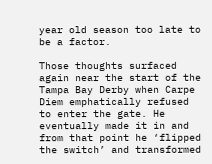year old season too late to be a factor.

Those thoughts surfaced again near the start of the Tampa Bay Derby when Carpe Diem emphatically refused to enter the gate. He eventually made it in and from that point he ‘flipped the switch’ and transformed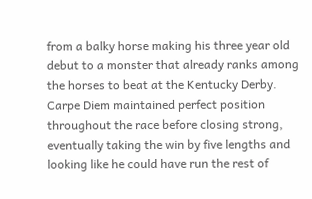from a balky horse making his three year old debut to a monster that already ranks among the horses to beat at the Kentucky Derby. Carpe Diem maintained perfect position throughout the race before closing strong, eventually taking the win by five lengths and looking like he could have run the rest of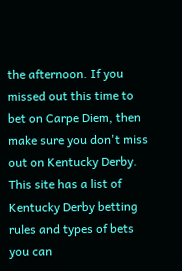the afternoon. If you missed out this time to bet on Carpe Diem, then make sure you don't miss out on Kentucky Derby. This site has a list of Kentucky Derby betting rules and types of bets you can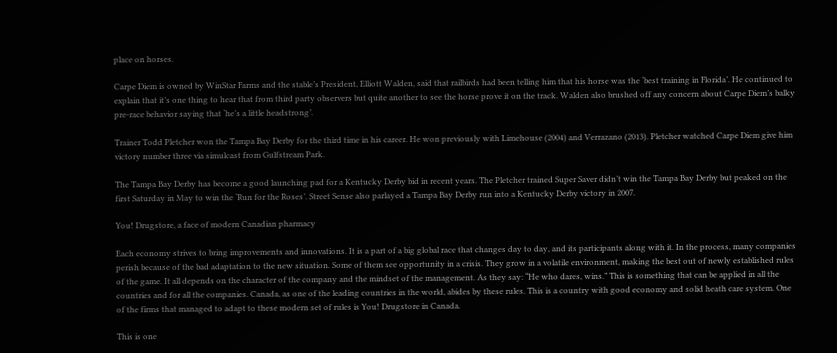place on horses.

Carpe Diem is owned by WinStar Farms and the stable’s President, Elliott Walden, said that railbirds had been telling him that his horse was the ‘best training in Florida’. He continued to explain that it’s one thing to hear that from third party observers but quite another to see the horse prove it on the track. Walden also brushed off any concern about Carpe Diem’s balky pre-race behavior saying that ‘he’s a little headstrong’.

Trainer Todd Pletcher won the Tampa Bay Derby for the third time in his career. He won previously with Limehouse (2004) and Verrazano (2013). Pletcher watched Carpe Diem give him victory number three via simulcast from Gulfstream Park.

The Tampa Bay Derby has become a good launching pad for a Kentucky Derby bid in recent years. The Pletcher trained Super Saver didn’t win the Tampa Bay Derby but peaked on the first Saturday in May to win the ‘Run for the Roses’. Street Sense also parlayed a Tampa Bay Derby run into a Kentucky Derby victory in 2007.

You! Drugstore, a face of modern Canadian pharmacy

Each economy strives to bring improvements and innovations. It is a part of a big global race that changes day to day, and its participants along with it. In the process, many companies perish because of the bad adaptation to the new situation. Some of them see opportunity in a crisis. They grow in a volatile environment, making the best out of newly established rules of the game. It all depends on the character of the company and the mindset of the management. As they say: “He who dares, wins.” This is something that can be applied in all the countries and for all the companies. Canada, as one of the leading countries in the world, abides by these rules. This is a country with good economy and solid heath care system. One of the firms that managed to adapt to these modern set of rules is You! Drugstore in Canada.

This is one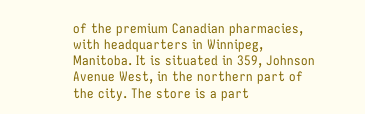of the premium Canadian pharmacies, with headquarters in Winnipeg, Manitoba. It is situated in 359, Johnson Avenue West, in the northern part of the city. The store is a part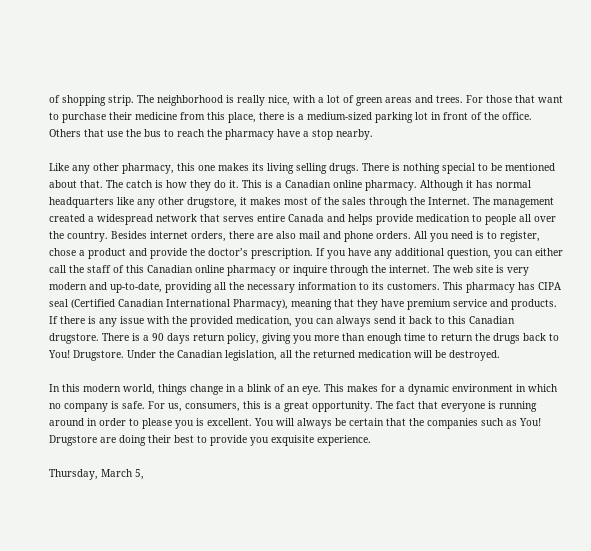of shopping strip. The neighborhood is really nice, with a lot of green areas and trees. For those that want to purchase their medicine from this place, there is a medium-sized parking lot in front of the office. Others that use the bus to reach the pharmacy have a stop nearby.

Like any other pharmacy, this one makes its living selling drugs. There is nothing special to be mentioned about that. The catch is how they do it. This is a Canadian online pharmacy. Although it has normal headquarters like any other drugstore, it makes most of the sales through the Internet. The management created a widespread network that serves entire Canada and helps provide medication to people all over the country. Besides internet orders, there are also mail and phone orders. All you need is to register, chose a product and provide the doctor’s prescription. If you have any additional question, you can either call the staff of this Canadian online pharmacy or inquire through the internet. The web site is very modern and up-to-date, providing all the necessary information to its customers. This pharmacy has CIPA seal (Certified Canadian International Pharmacy), meaning that they have premium service and products. If there is any issue with the provided medication, you can always send it back to this Canadian drugstore. There is a 90 days return policy, giving you more than enough time to return the drugs back to You! Drugstore. Under the Canadian legislation, all the returned medication will be destroyed.

In this modern world, things change in a blink of an eye. This makes for a dynamic environment in which no company is safe. For us, consumers, this is a great opportunity. The fact that everyone is running around in order to please you is excellent. You will always be certain that the companies such as You! Drugstore are doing their best to provide you exquisite experience.

Thursday, March 5,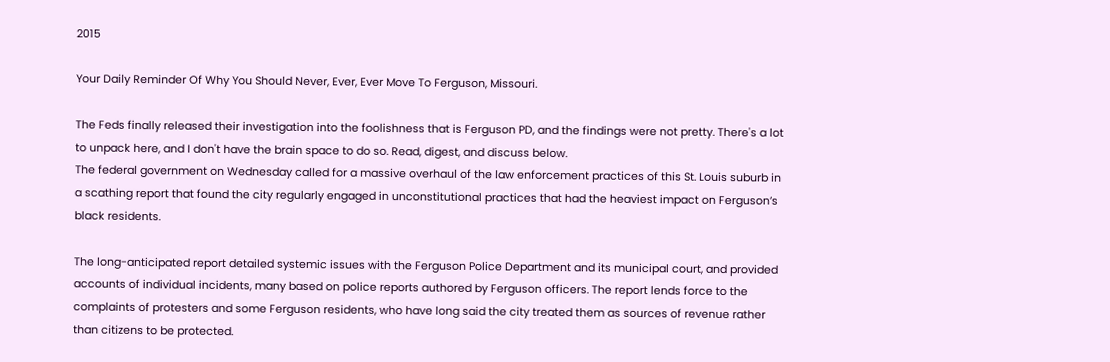2015

Your Daily Reminder Of Why You Should Never, Ever, Ever Move To Ferguson, Missouri.

The Feds finally released their investigation into the foolishness that is Ferguson PD, and the findings were not pretty. There's a lot to unpack here, and I don't have the brain space to do so. Read, digest, and discuss below.
The federal government on Wednesday called for a massive overhaul of the law enforcement practices of this St. Louis suburb in a scathing report that found the city regularly engaged in unconstitutional practices that had the heaviest impact on Ferguson’s black residents.

The long-anticipated report detailed systemic issues with the Ferguson Police Department and its municipal court, and provided accounts of individual incidents, many based on police reports authored by Ferguson officers. The report lends force to the complaints of protesters and some Ferguson residents, who have long said the city treated them as sources of revenue rather than citizens to be protected.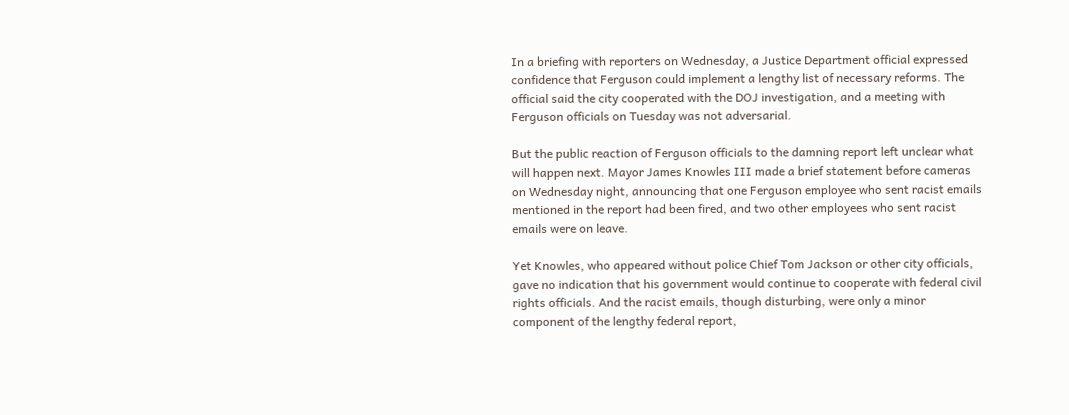In a briefing with reporters on Wednesday, a Justice Department official expressed confidence that Ferguson could implement a lengthy list of necessary reforms. The official said the city cooperated with the DOJ investigation, and a meeting with Ferguson officials on Tuesday was not adversarial.

But the public reaction of Ferguson officials to the damning report left unclear what will happen next. Mayor James Knowles III made a brief statement before cameras on Wednesday night, announcing that one Ferguson employee who sent racist emails mentioned in the report had been fired, and two other employees who sent racist emails were on leave.

Yet Knowles, who appeared without police Chief Tom Jackson or other city officials, gave no indication that his government would continue to cooperate with federal civil rights officials. And the racist emails, though disturbing, were only a minor component of the lengthy federal report,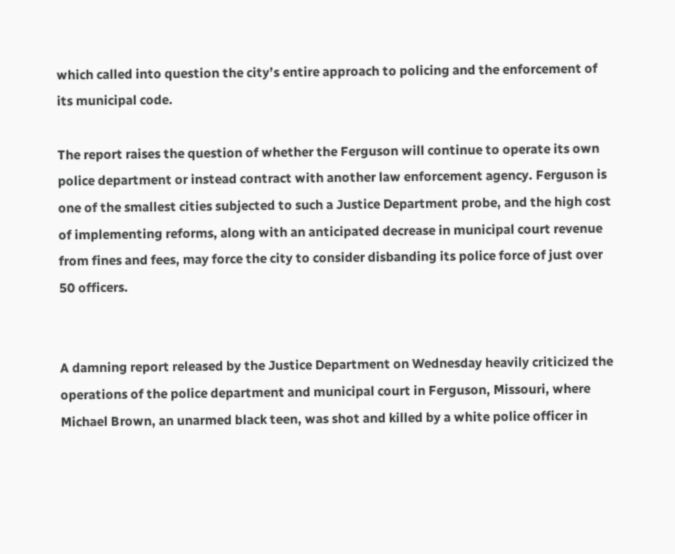which called into question the city’s entire approach to policing and the enforcement of its municipal code.

The report raises the question of whether the Ferguson will continue to operate its own police department or instead contract with another law enforcement agency. Ferguson is one of the smallest cities subjected to such a Justice Department probe, and the high cost of implementing reforms, along with an anticipated decrease in municipal court revenue from fines and fees, may force the city to consider disbanding its police force of just over 50 officers.


A damning report released by the Justice Department on Wednesday heavily criticized the operations of the police department and municipal court in Ferguson, Missouri, where Michael Brown, an unarmed black teen, was shot and killed by a white police officer in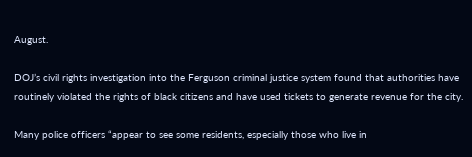August.

DOJ’s civil rights investigation into the Ferguson criminal justice system found that authorities have routinely violated the rights of black citizens and have used tickets to generate revenue for the city.

Many police officers “appear to see some residents, especially those who live in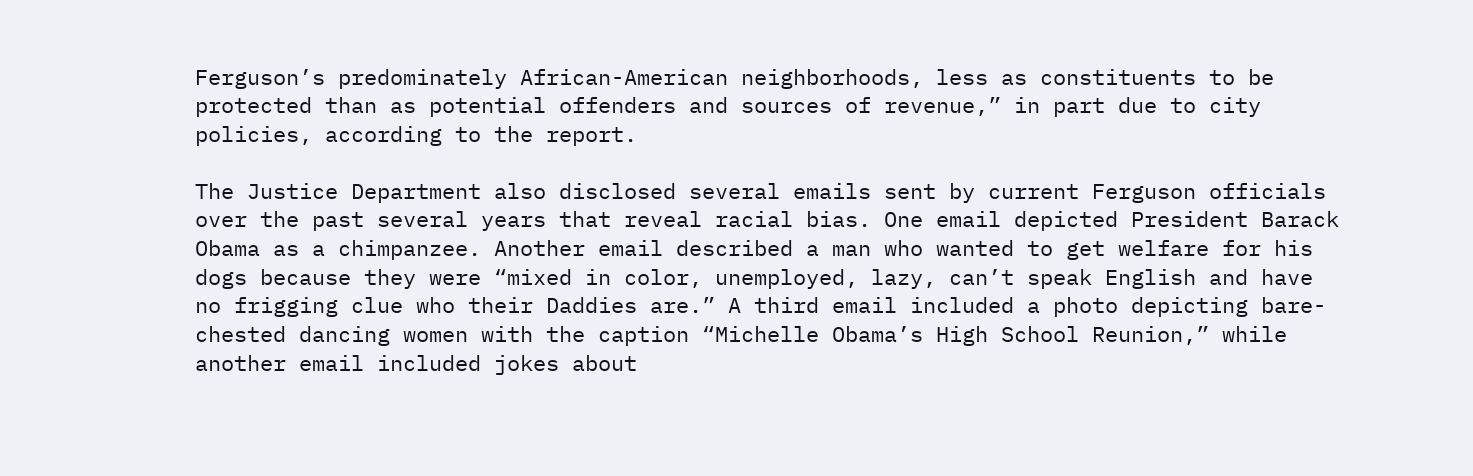Ferguson’s predominately African-American neighborhoods, less as constituents to be protected than as potential offenders and sources of revenue,” in part due to city policies, according to the report.

The Justice Department also disclosed several emails sent by current Ferguson officials over the past several years that reveal racial bias. One email depicted President Barack Obama as a chimpanzee. Another email described a man who wanted to get welfare for his dogs because they were “mixed in color, unemployed, lazy, can’t speak English and have no frigging clue who their Daddies are.” A third email included a photo depicting bare-chested dancing women with the caption “Michelle Obama’s High School Reunion,” while another email included jokes about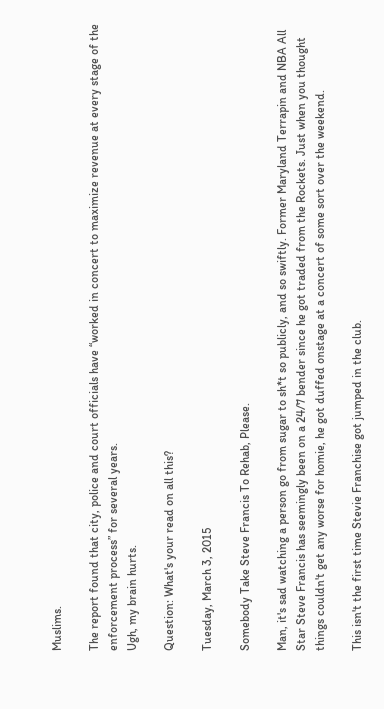Muslims.

The report found that city, police and court officials have “worked in concert to maximize revenue at every stage of the enforcement process” for several years.
Ugh, my brain hurts.

Question: What's your read on all this?

Tuesday, March 3, 2015

Somebody Take Steve Francis To Rehab, Please.

Man, it's sad watching a person go from sugar to sh*t so publicly, and so swiftly. Former Maryland Terrapin and NBA All Star Steve Francis has seemingly been on a 24/7 bender since he got traded from the Rockets. Just when you thought things couldn't get any worse for homie, he got duffed onstage at a concert of some sort over the weekend.

This isn't the first time Stevie Franchise got jumped in the club.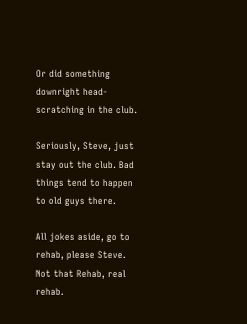Or did something downright head-scratching in the club.

Seriously, Steve, just stay out the club. Bad things tend to happen to old guys there.

All jokes aside, go to rehab, please Steve. Not that Rehab, real rehab.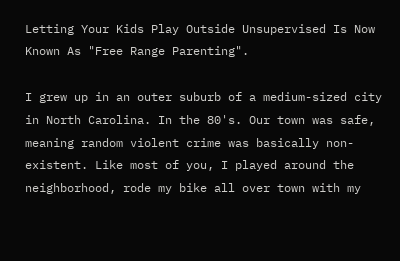Letting Your Kids Play Outside Unsupervised Is Now Known As "Free Range Parenting".

I grew up in an outer suburb of a medium-sized city in North Carolina. In the 80's. Our town was safe, meaning random violent crime was basically non-existent. Like most of you, I played around the neighborhood, rode my bike all over town with my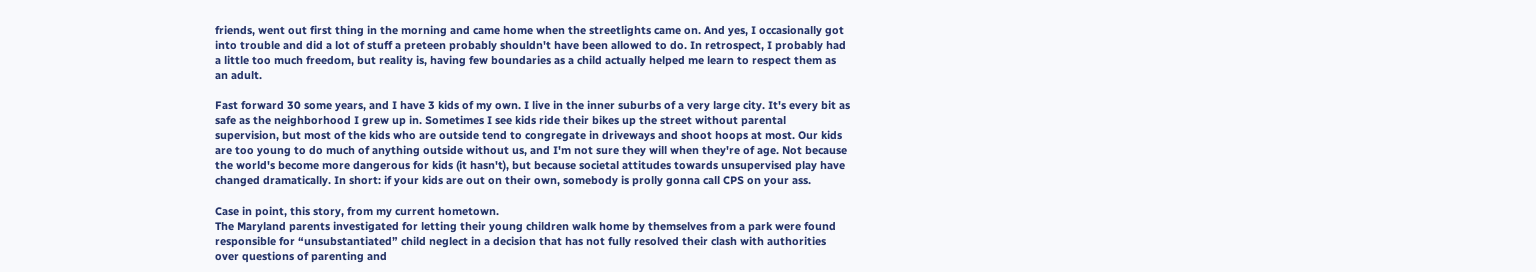friends, went out first thing in the morning and came home when the streetlights came on. And yes, I occasionally got into trouble and did a lot of stuff a preteen probably shouldn't have been allowed to do. In retrospect, I probably had a little too much freedom, but reality is, having few boundaries as a child actually helped me learn to respect them as an adult.

Fast forward 30 some years, and I have 3 kids of my own. I live in the inner suburbs of a very large city. It's every bit as safe as the neighborhood I grew up in. Sometimes I see kids ride their bikes up the street without parental supervision, but most of the kids who are outside tend to congregate in driveways and shoot hoops at most. Our kids are too young to do much of anything outside without us, and I'm not sure they will when they're of age. Not because the world's become more dangerous for kids (it hasn't), but because societal attitudes towards unsupervised play have changed dramatically. In short: if your kids are out on their own, somebody is prolly gonna call CPS on your ass.

Case in point, this story, from my current hometown.
The Maryland parents investigated for letting their young children walk home by themselves from a park were found responsible for “unsubstantiated” child neglect in a decision that has not fully resolved their clash with authorities over questions of parenting and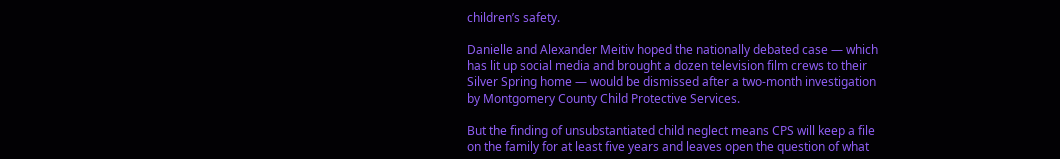children’s safety.

Danielle and Alexander Meitiv hoped the nationally debated case — which has lit up social media and brought a dozen television film crews to their Silver Spring home — would be dismissed after a two-month investigation by Montgomery County Child Protective Services.

But the finding of unsubstantiated child neglect means CPS will keep a file on the family for at least five years and leaves open the question of what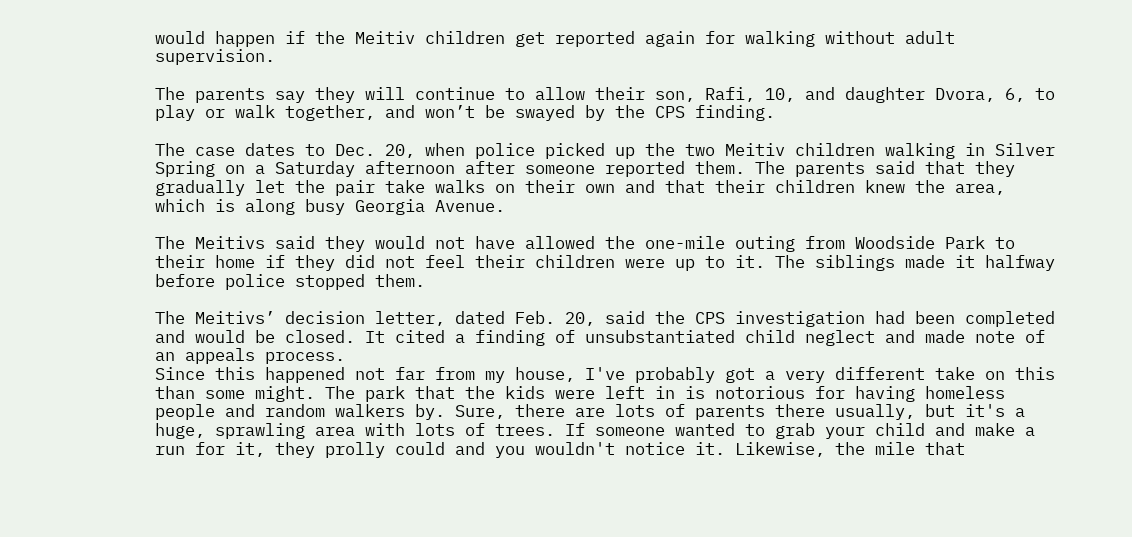would happen if the Meitiv children get reported again for walking without adult supervision.

The parents say they will continue to allow their son, Rafi, 10, and daughter Dvora, 6, to play or walk together, and won’t be swayed by the CPS finding.

The case dates to Dec. 20, when police picked up the two Meitiv children walking in Silver Spring on a Saturday afternoon after someone reported them. The parents said that they gradually let the pair take walks on their own and that their children knew the area, which is along busy Georgia Avenue.

The Meitivs said they would not have allowed the one-mile outing from Woodside Park to their home if they did not feel their children were up to it. The siblings made it halfway before police stopped them.

The Meitivs’ decision letter, dated Feb. 20, said the CPS investigation had been completed and would be closed. It cited a finding of unsubstantiated child neglect and made note of an appeals process.
Since this happened not far from my house, I've probably got a very different take on this than some might. The park that the kids were left in is notorious for having homeless people and random walkers by. Sure, there are lots of parents there usually, but it's a huge, sprawling area with lots of trees. If someone wanted to grab your child and make a run for it, they prolly could and you wouldn't notice it. Likewise, the mile that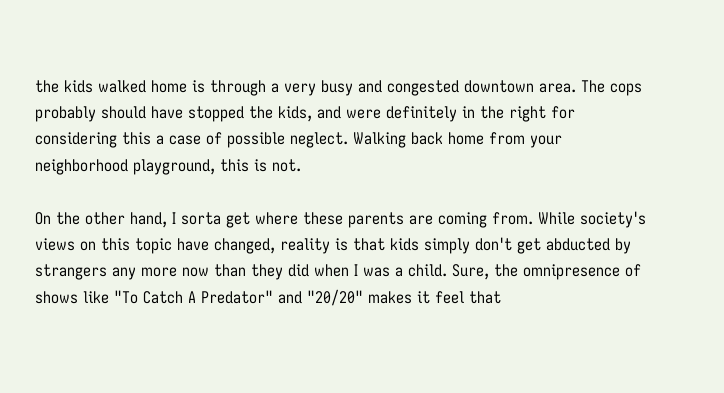the kids walked home is through a very busy and congested downtown area. The cops probably should have stopped the kids, and were definitely in the right for considering this a case of possible neglect. Walking back home from your neighborhood playground, this is not.

On the other hand, I sorta get where these parents are coming from. While society's views on this topic have changed, reality is that kids simply don't get abducted by strangers any more now than they did when I was a child. Sure, the omnipresence of shows like "To Catch A Predator" and "20/20" makes it feel that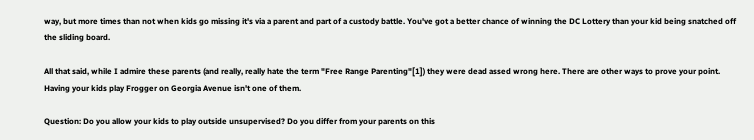way, but more times than not when kids go missing it's via a parent and part of a custody battle. You've got a better chance of winning the DC Lottery than your kid being snatched off the sliding board.

All that said, while I admire these parents (and really, really hate the term "Free Range Parenting"[1]) they were dead assed wrong here. There are other ways to prove your point. Having your kids play Frogger on Georgia Avenue isn't one of them.

Question: Do you allow your kids to play outside unsupervised? Do you differ from your parents on this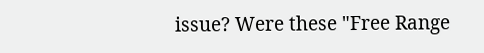issue? Were these "Free Range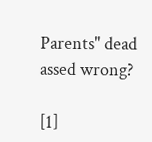Parents" dead assed wrong?

[1]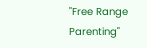"Free Range Parenting"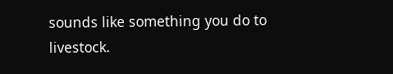sounds like something you do to livestock.